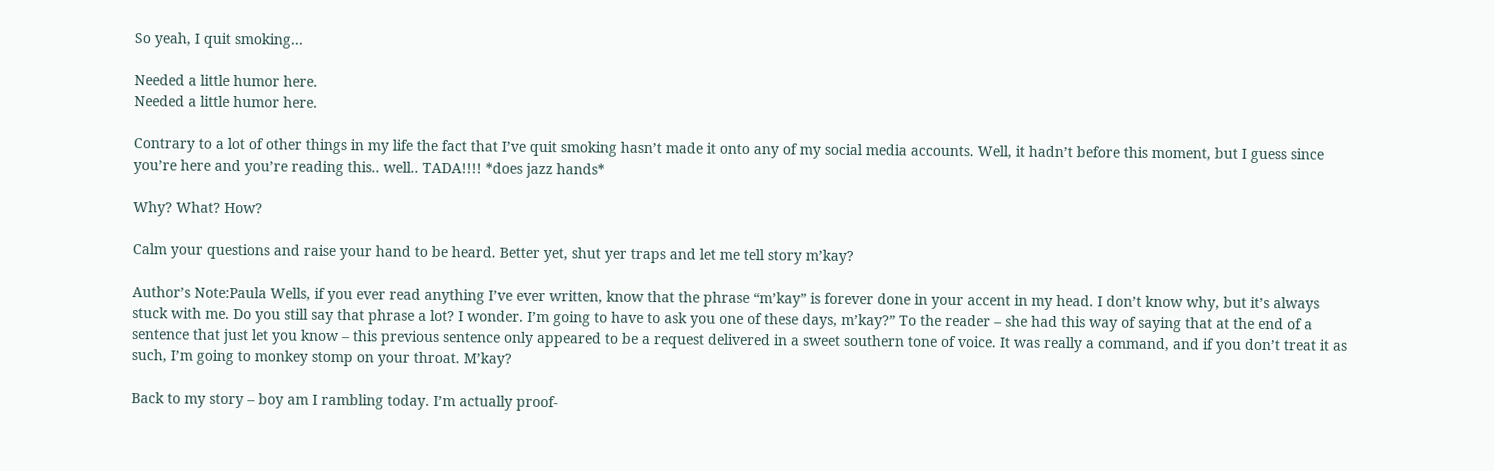So yeah, I quit smoking…

Needed a little humor here.
Needed a little humor here.

Contrary to a lot of other things in my life the fact that I’ve quit smoking hasn’t made it onto any of my social media accounts. Well, it hadn’t before this moment, but I guess since you’re here and you’re reading this.. well.. TADA!!!! *does jazz hands*

Why? What? How?

Calm your questions and raise your hand to be heard. Better yet, shut yer traps and let me tell story m’kay?

Author’s Note:Paula Wells, if you ever read anything I’ve ever written, know that the phrase “m’kay” is forever done in your accent in my head. I don’t know why, but it’s always stuck with me. Do you still say that phrase a lot? I wonder. I’m going to have to ask you one of these days, m’kay?” To the reader – she had this way of saying that at the end of a sentence that just let you know – this previous sentence only appeared to be a request delivered in a sweet southern tone of voice. It was really a command, and if you don’t treat it as such, I’m going to monkey stomp on your throat. M’kay?

Back to my story – boy am I rambling today. I’m actually proof-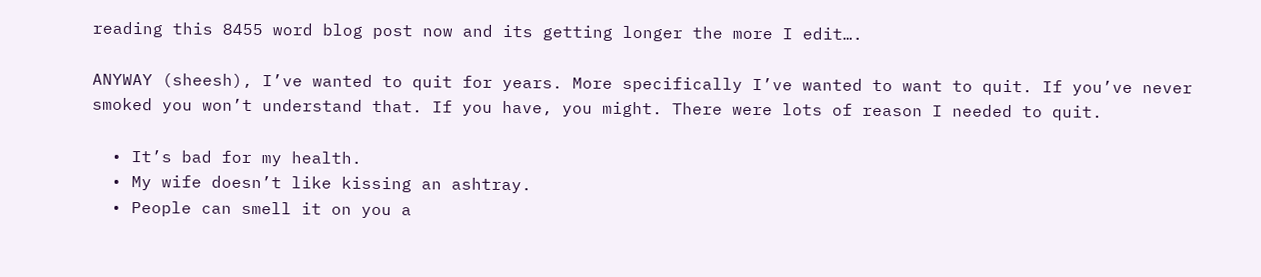reading this 8455 word blog post now and its getting longer the more I edit….

ANYWAY (sheesh), I’ve wanted to quit for years. More specifically I’ve wanted to want to quit. If you’ve never smoked you won’t understand that. If you have, you might. There were lots of reason I needed to quit.

  • It’s bad for my health.
  • My wife doesn’t like kissing an ashtray.
  • People can smell it on you a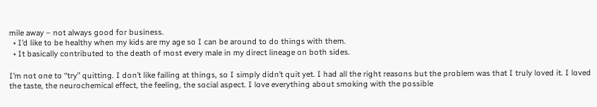mile away – not always good for business.
  • I’d like to be healthy when my kids are my age so I can be around to do things with them.
  • It basically contributed to the death of most every male in my direct lineage on both sides.

I’m not one to “try” quitting. I don’t like failing at things, so I simply didn’t quit yet. I had all the right reasons but the problem was that I truly loved it. I loved the taste, the neurochemical effect, the feeling, the social aspect. I love everything about smoking with the possible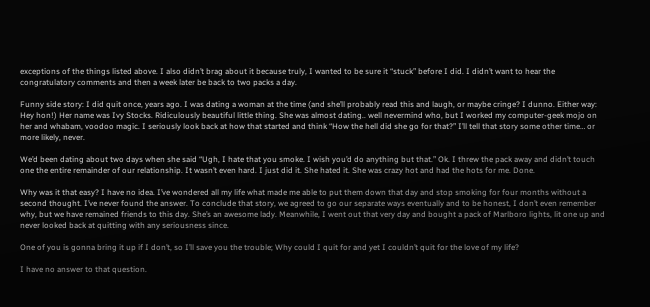exceptions of the things listed above. I also didn’t brag about it because truly, I wanted to be sure it “stuck” before I did. I didn’t want to hear the congratulatory comments and then a week later be back to two packs a day.

Funny side story: I did quit once, years ago. I was dating a woman at the time (and she’ll probably read this and laugh, or maybe cringe? I dunno. Either way: Hey hon!) Her name was Ivy Stocks. Ridiculously beautiful little thing. She was almost dating.. well nevermind who, but I worked my computer-geek mojo on her and whabam, voodoo magic. I seriously look back at how that started and think “How the hell did she go for that?” I’ll tell that story some other time… or more likely, never.

We’d been dating about two days when she said “Ugh, I hate that you smoke. I wish you’d do anything but that.” Ok. I threw the pack away and didn’t touch one the entire remainder of our relationship. It wasn’t even hard. I just did it. She hated it. She was crazy hot and had the hots for me. Done.

Why was it that easy? I have no idea. I’ve wondered all my life what made me able to put them down that day and stop smoking for four months without a second thought. I’ve never found the answer. To conclude that story, we agreed to go our separate ways eventually and to be honest, I don’t even remember why, but we have remained friends to this day. She’s an awesome lady. Meanwhile, I went out that very day and bought a pack of Marlboro lights, lit one up and never looked back at quitting with any seriousness since.

One of you is gonna bring it up if I don’t, so I’ll save you the trouble; Why could I quit for and yet I couldn’t quit for the love of my life?

I have no answer to that question.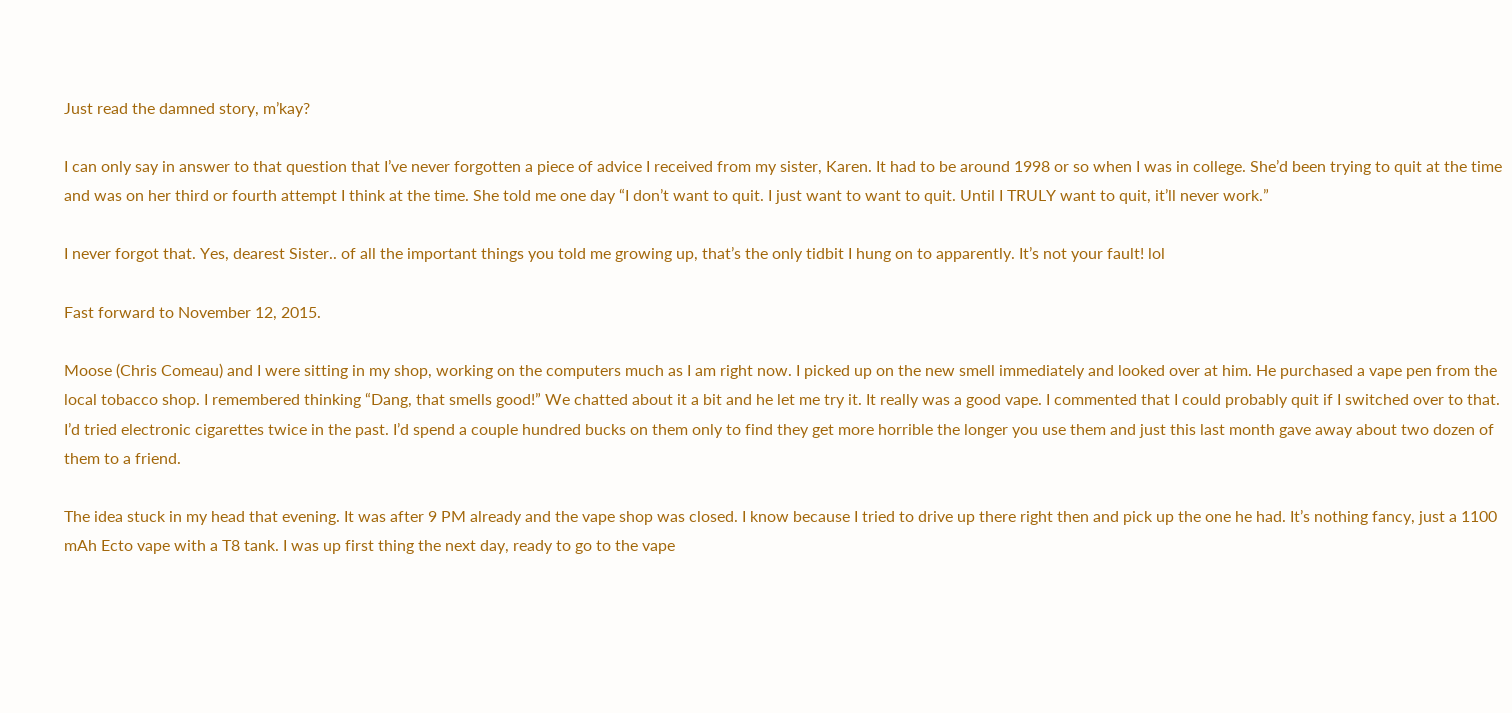Just read the damned story, m’kay?

I can only say in answer to that question that I’ve never forgotten a piece of advice I received from my sister, Karen. It had to be around 1998 or so when I was in college. She’d been trying to quit at the time and was on her third or fourth attempt I think at the time. She told me one day “I don’t want to quit. I just want to want to quit. Until I TRULY want to quit, it’ll never work.”

I never forgot that. Yes, dearest Sister.. of all the important things you told me growing up, that’s the only tidbit I hung on to apparently. It’s not your fault! lol

Fast forward to November 12, 2015.

Moose (Chris Comeau) and I were sitting in my shop, working on the computers much as I am right now. I picked up on the new smell immediately and looked over at him. He purchased a vape pen from the local tobacco shop. I remembered thinking “Dang, that smells good!” We chatted about it a bit and he let me try it. It really was a good vape. I commented that I could probably quit if I switched over to that. I’d tried electronic cigarettes twice in the past. I’d spend a couple hundred bucks on them only to find they get more horrible the longer you use them and just this last month gave away about two dozen of them to a friend.

The idea stuck in my head that evening. It was after 9 PM already and the vape shop was closed. I know because I tried to drive up there right then and pick up the one he had. It’s nothing fancy, just a 1100 mAh Ecto vape with a T8 tank. I was up first thing the next day, ready to go to the vape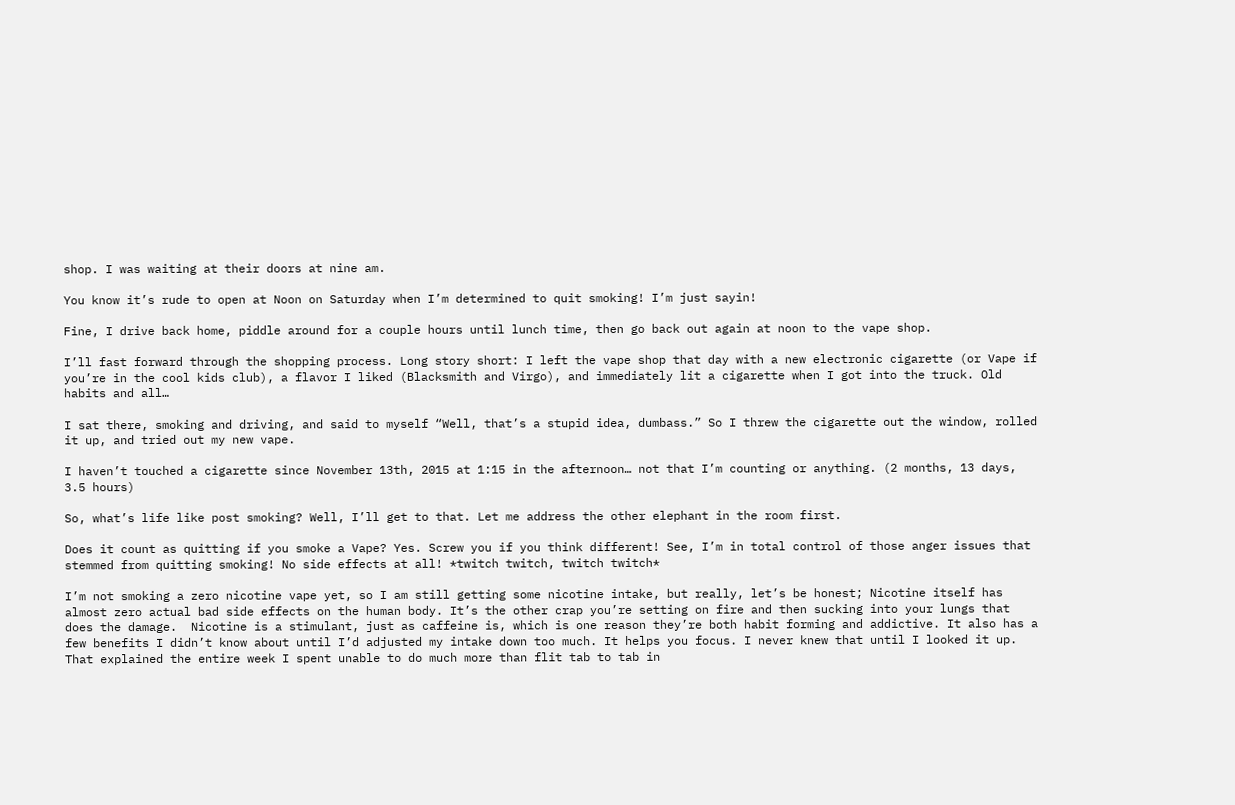shop. I was waiting at their doors at nine am.

You know it’s rude to open at Noon on Saturday when I’m determined to quit smoking! I’m just sayin!

Fine, I drive back home, piddle around for a couple hours until lunch time, then go back out again at noon to the vape shop.

I’ll fast forward through the shopping process. Long story short: I left the vape shop that day with a new electronic cigarette (or Vape if you’re in the cool kids club), a flavor I liked (Blacksmith and Virgo), and immediately lit a cigarette when I got into the truck. Old habits and all…

I sat there, smoking and driving, and said to myself “Well, that’s a stupid idea, dumbass.” So I threw the cigarette out the window, rolled it up, and tried out my new vape.

I haven’t touched a cigarette since November 13th, 2015 at 1:15 in the afternoon… not that I’m counting or anything. (2 months, 13 days, 3.5 hours)

So, what’s life like post smoking? Well, I’ll get to that. Let me address the other elephant in the room first.

Does it count as quitting if you smoke a Vape? Yes. Screw you if you think different! See, I’m in total control of those anger issues that stemmed from quitting smoking! No side effects at all! *twitch twitch, twitch twitch*

I’m not smoking a zero nicotine vape yet, so I am still getting some nicotine intake, but really, let’s be honest; Nicotine itself has almost zero actual bad side effects on the human body. It’s the other crap you’re setting on fire and then sucking into your lungs that does the damage.  Nicotine is a stimulant, just as caffeine is, which is one reason they’re both habit forming and addictive. It also has a few benefits I didn’t know about until I’d adjusted my intake down too much. It helps you focus. I never knew that until I looked it up. That explained the entire week I spent unable to do much more than flit tab to tab in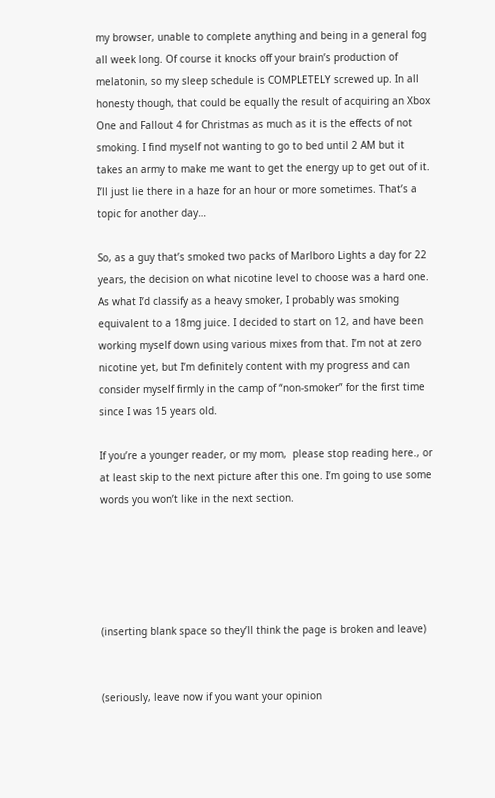my browser, unable to complete anything and being in a general fog all week long. Of course it knocks off your brain’s production of melatonin, so my sleep schedule is COMPLETELY screwed up. In all honesty though, that could be equally the result of acquiring an Xbox One and Fallout 4 for Christmas as much as it is the effects of not smoking. I find myself not wanting to go to bed until 2 AM but it takes an army to make me want to get the energy up to get out of it. I’ll just lie there in a haze for an hour or more sometimes. That’s a topic for another day…

So, as a guy that’s smoked two packs of Marlboro Lights a day for 22 years, the decision on what nicotine level to choose was a hard one. As what I’d classify as a heavy smoker, I probably was smoking equivalent to a 18mg juice. I decided to start on 12, and have been working myself down using various mixes from that. I’m not at zero nicotine yet, but I’m definitely content with my progress and can consider myself firmly in the camp of “non-smoker” for the first time since I was 15 years old.

If you’re a younger reader, or my mom,  please stop reading here., or at least skip to the next picture after this one. I’m going to use some words you won’t like in the next section.





(inserting blank space so they’ll think the page is broken and leave)


(seriously, leave now if you want your opinion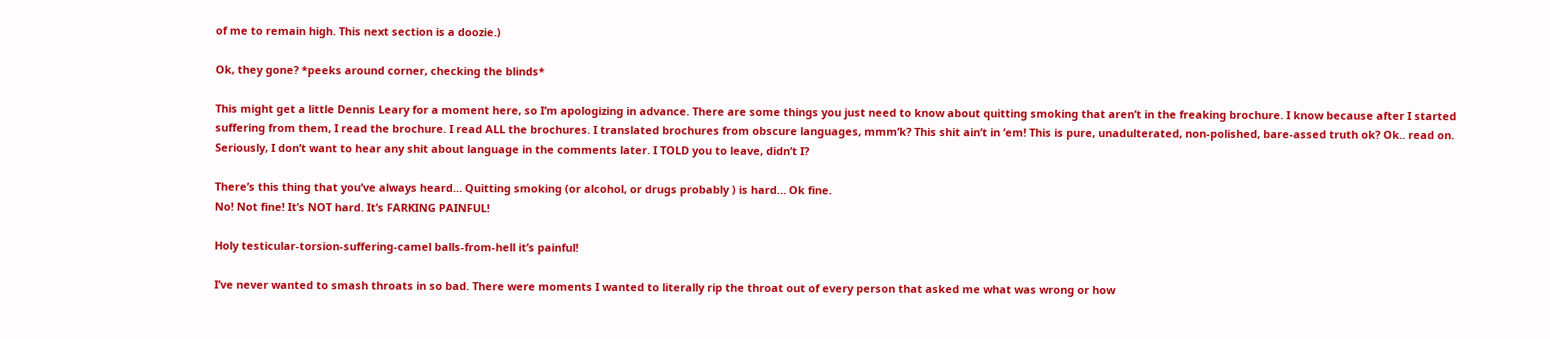of me to remain high. This next section is a doozie.)

Ok, they gone? *peeks around corner, checking the blinds*

This might get a little Dennis Leary for a moment here, so I’m apologizing in advance. There are some things you just need to know about quitting smoking that aren’t in the freaking brochure. I know because after I started suffering from them, I read the brochure. I read ALL the brochures. I translated brochures from obscure languages, mmm’k? This shit ain’t in ’em! This is pure, unadulterated, non-polished, bare-assed truth ok? Ok.. read on. Seriously, I don’t want to hear any shit about language in the comments later. I TOLD you to leave, didn’t I?

There’s this thing that you’ve always heard… Quitting smoking (or alcohol, or drugs probably ) is hard… Ok fine.
No! Not fine! It’s NOT hard. It’s FARKING PAINFUL!

Holy testicular-torsion-suffering-camel balls-from-hell it’s painful!

I’ve never wanted to smash throats in so bad. There were moments I wanted to literally rip the throat out of every person that asked me what was wrong or how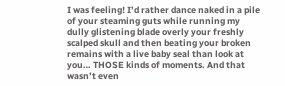I was feeling! I’d rather dance naked in a pile of your steaming guts while running my dully glistening blade overly your freshly scalped skull and then beating your broken remains with a live baby seal than look at you… THOSE kinds of moments. And that wasn’t even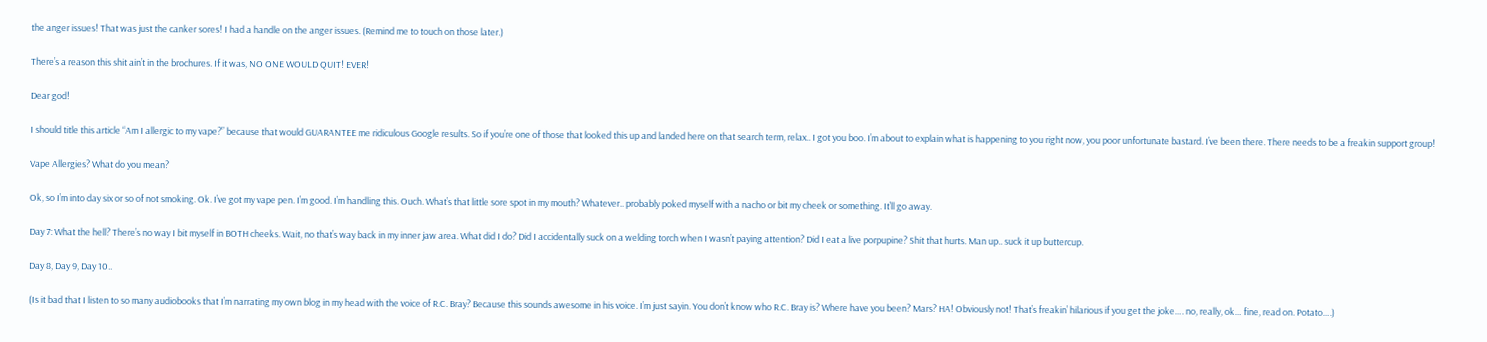the anger issues! That was just the canker sores! I had a handle on the anger issues. (Remind me to touch on those later.)

There’s a reason this shit ain’t in the brochures. If it was, NO ONE WOULD QUIT! EVER!

Dear god!

I should title this article “Am I allergic to my vape?” because that would GUARANTEE me ridiculous Google results. So if you’re one of those that looked this up and landed here on that search term, relax.. I got you boo. I’m about to explain what is happening to you right now, you poor unfortunate bastard. I’ve been there. There needs to be a freakin support group!

Vape Allergies? What do you mean?

Ok, so I’m into day six or so of not smoking. Ok. I’ve got my vape pen. I’m good. I’m handling this. Ouch. What’s that little sore spot in my mouth? Whatever.. probably poked myself with a nacho or bit my cheek or something. It’ll go away.

Day 7: What the hell? There’s no way I bit myself in BOTH cheeks. Wait, no that’s way back in my inner jaw area. What did I do? Did I accidentally suck on a welding torch when I wasn’t paying attention? Did I eat a live porpupine? Shit that hurts. Man up.. suck it up buttercup.

Day 8, Day 9, Day 10..

(Is it bad that I listen to so many audiobooks that I’m narrating my own blog in my head with the voice of R.C. Bray? Because this sounds awesome in his voice. I’m just sayin. You don’t know who R.C. Bray is? Where have you been? Mars? HA! Obviously not! That’s freakin’ hilarious if you get the joke…. no, really, ok… fine, read on. Potato….)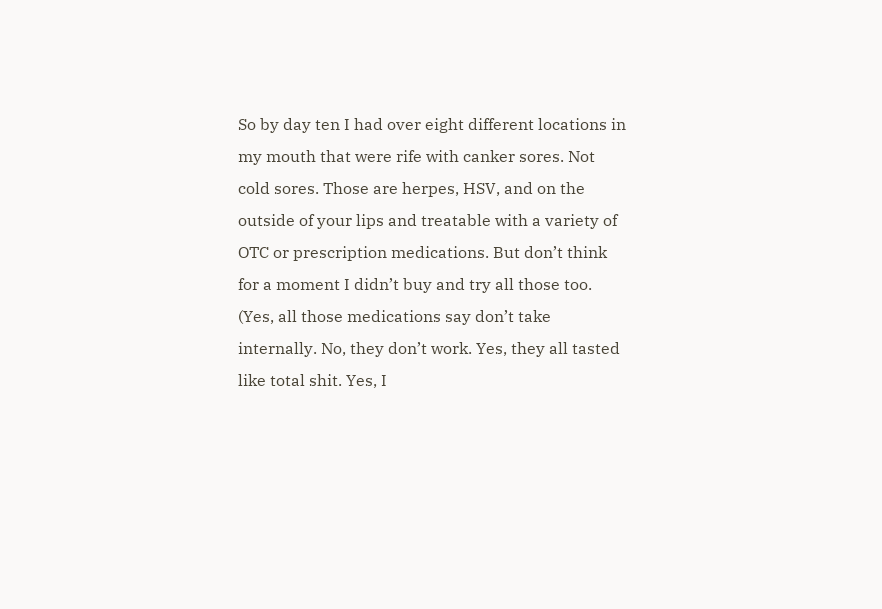So by day ten I had over eight different locations in my mouth that were rife with canker sores. Not cold sores. Those are herpes, HSV, and on the outside of your lips and treatable with a variety of OTC or prescription medications. But don’t think for a moment I didn’t buy and try all those too. (Yes, all those medications say don’t take internally. No, they don’t work. Yes, they all tasted like total shit. Yes, I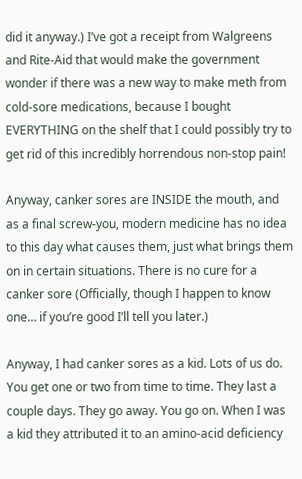did it anyway.) I’ve got a receipt from Walgreens and Rite-Aid that would make the government wonder if there was a new way to make meth from cold-sore medications, because I bought EVERYTHING on the shelf that I could possibly try to get rid of this incredibly horrendous non-stop pain!

Anyway, canker sores are INSIDE the mouth, and as a final screw-you, modern medicine has no idea to this day what causes them, just what brings them on in certain situations. There is no cure for a canker sore (Officially, though I happen to know one… if you’re good I’ll tell you later.)

Anyway, I had canker sores as a kid. Lots of us do. You get one or two from time to time. They last a couple days. They go away. You go on. When I was a kid they attributed it to an amino-acid deficiency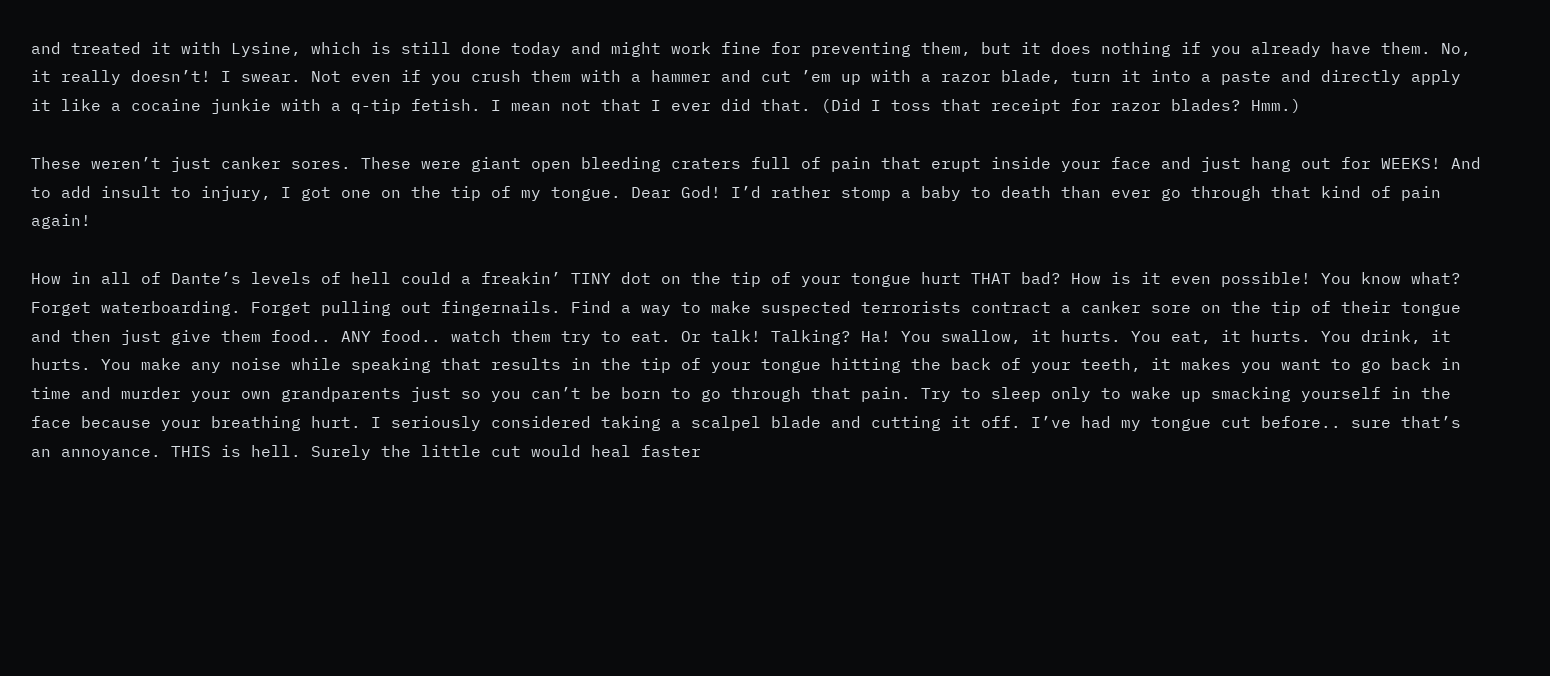and treated it with Lysine, which is still done today and might work fine for preventing them, but it does nothing if you already have them. No, it really doesn’t! I swear. Not even if you crush them with a hammer and cut ’em up with a razor blade, turn it into a paste and directly apply it like a cocaine junkie with a q-tip fetish. I mean not that I ever did that. (Did I toss that receipt for razor blades? Hmm.)

These weren’t just canker sores. These were giant open bleeding craters full of pain that erupt inside your face and just hang out for WEEKS! And to add insult to injury, I got one on the tip of my tongue. Dear God! I’d rather stomp a baby to death than ever go through that kind of pain again!

How in all of Dante’s levels of hell could a freakin’ TINY dot on the tip of your tongue hurt THAT bad? How is it even possible! You know what? Forget waterboarding. Forget pulling out fingernails. Find a way to make suspected terrorists contract a canker sore on the tip of their tongue and then just give them food.. ANY food.. watch them try to eat. Or talk! Talking? Ha! You swallow, it hurts. You eat, it hurts. You drink, it hurts. You make any noise while speaking that results in the tip of your tongue hitting the back of your teeth, it makes you want to go back in time and murder your own grandparents just so you can’t be born to go through that pain. Try to sleep only to wake up smacking yourself in the face because your breathing hurt. I seriously considered taking a scalpel blade and cutting it off. I’ve had my tongue cut before.. sure that’s an annoyance. THIS is hell. Surely the little cut would heal faster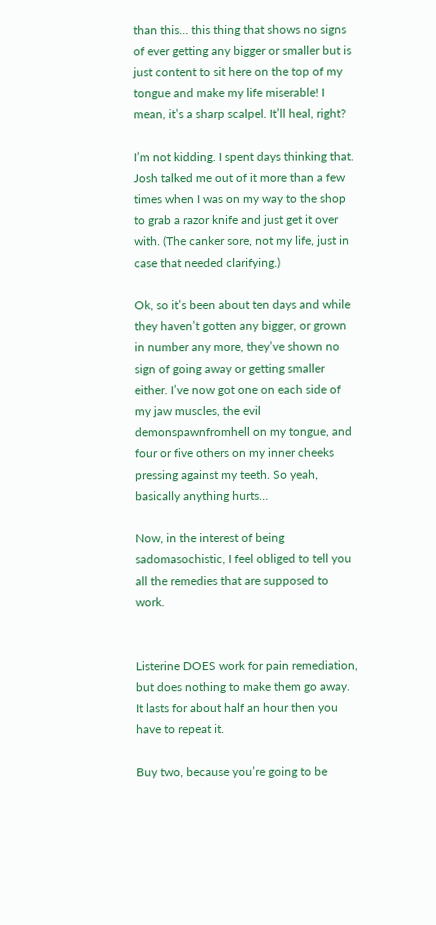than this… this thing that shows no signs of ever getting any bigger or smaller but is just content to sit here on the top of my tongue and make my life miserable! I mean, it’s a sharp scalpel. It’ll heal, right?

I’m not kidding. I spent days thinking that. Josh talked me out of it more than a few times when I was on my way to the shop to grab a razor knife and just get it over with. (The canker sore, not my life, just in case that needed clarifying.)

Ok, so it’s been about ten days and while they haven’t gotten any bigger, or grown in number any more, they’ve shown no sign of going away or getting smaller either. I’ve now got one on each side of my jaw muscles, the evil demonspawnfromhell on my tongue, and four or five others on my inner cheeks pressing against my teeth. So yeah, basically anything hurts…

Now, in the interest of being sadomasochistic, I feel obliged to tell you all the remedies that are supposed to work.


Listerine DOES work for pain remediation, but does nothing to make them go away. It lasts for about half an hour then you have to repeat it.

Buy two, because you’re going to be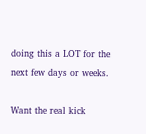doing this a LOT for the next few days or weeks.

Want the real kick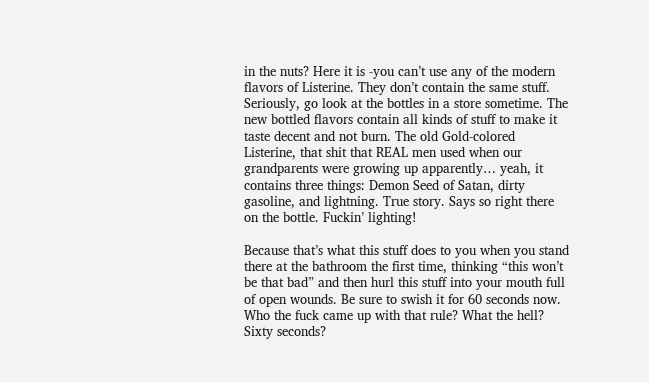in the nuts? Here it is -you can’t use any of the modern flavors of Listerine. They don’t contain the same stuff. Seriously, go look at the bottles in a store sometime. The new bottled flavors contain all kinds of stuff to make it taste decent and not burn. The old Gold-colored Listerine, that shit that REAL men used when our grandparents were growing up apparently… yeah, it contains three things: Demon Seed of Satan, dirty gasoline, and lightning. True story. Says so right there on the bottle. Fuckin’ lighting!

Because that’s what this stuff does to you when you stand there at the bathroom the first time, thinking “this won’t be that bad” and then hurl this stuff into your mouth full of open wounds. Be sure to swish it for 60 seconds now. Who the fuck came up with that rule? What the hell? Sixty seconds?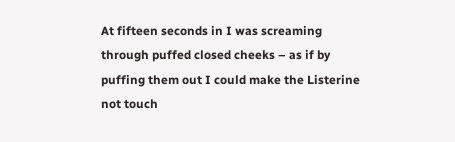At fifteen seconds in I was screaming through puffed closed cheeks – as if by puffing them out I could make the Listerine not touch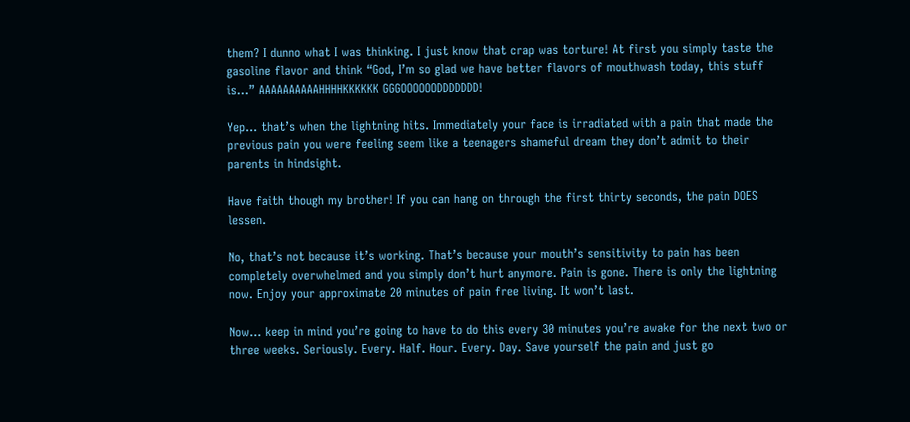them? I dunno what I was thinking. I just know that crap was torture! At first you simply taste the gasoline flavor and think “God, I’m so glad we have better flavors of mouthwash today, this stuff is…” AAAAAAAAAAHHHHKKKKKK GGGOOOOOODDDDDDD!

Yep… that’s when the lightning hits. Immediately your face is irradiated with a pain that made the previous pain you were feeling seem like a teenagers shameful dream they don’t admit to their parents in hindsight.

Have faith though my brother! If you can hang on through the first thirty seconds, the pain DOES lessen.

No, that’s not because it’s working. That’s because your mouth’s sensitivity to pain has been completely overwhelmed and you simply don’t hurt anymore. Pain is gone. There is only the lightning now. Enjoy your approximate 20 minutes of pain free living. It won’t last.

Now… keep in mind you’re going to have to do this every 30 minutes you’re awake for the next two or three weeks. Seriously. Every. Half. Hour. Every. Day. Save yourself the pain and just go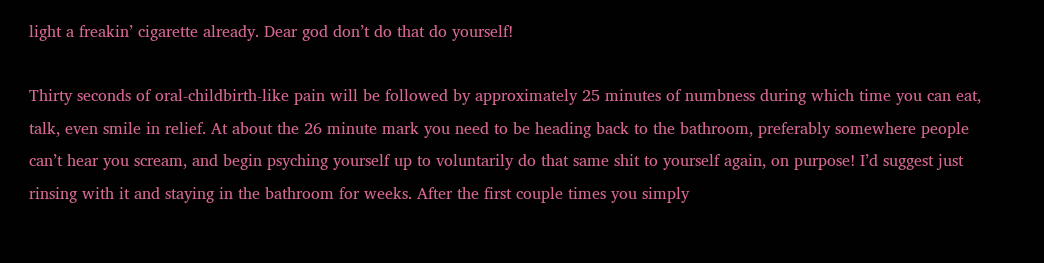light a freakin’ cigarette already. Dear god don’t do that do yourself!

Thirty seconds of oral-childbirth-like pain will be followed by approximately 25 minutes of numbness during which time you can eat, talk, even smile in relief. At about the 26 minute mark you need to be heading back to the bathroom, preferably somewhere people can’t hear you scream, and begin psyching yourself up to voluntarily do that same shit to yourself again, on purpose! I’d suggest just rinsing with it and staying in the bathroom for weeks. After the first couple times you simply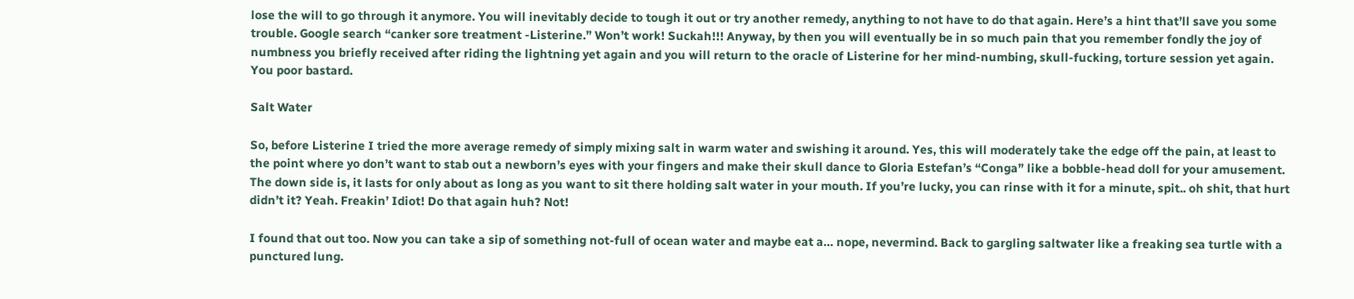lose the will to go through it anymore. You will inevitably decide to tough it out or try another remedy, anything to not have to do that again. Here’s a hint that’ll save you some trouble. Google search “canker sore treatment -Listerine.” Won’t work! Suckah!!! Anyway, by then you will eventually be in so much pain that you remember fondly the joy of numbness you briefly received after riding the lightning yet again and you will return to the oracle of Listerine for her mind-numbing, skull-fucking, torture session yet again. You poor bastard.

Salt Water

So, before Listerine I tried the more average remedy of simply mixing salt in warm water and swishing it around. Yes, this will moderately take the edge off the pain, at least to the point where yo don’t want to stab out a newborn’s eyes with your fingers and make their skull dance to Gloria Estefan’s “Conga” like a bobble-head doll for your amusement. The down side is, it lasts for only about as long as you want to sit there holding salt water in your mouth. If you’re lucky, you can rinse with it for a minute, spit.. oh shit, that hurt didn’t it? Yeah. Freakin’ Idiot! Do that again huh? Not!

I found that out too. Now you can take a sip of something not-full of ocean water and maybe eat a… nope, nevermind. Back to gargling saltwater like a freaking sea turtle with a punctured lung.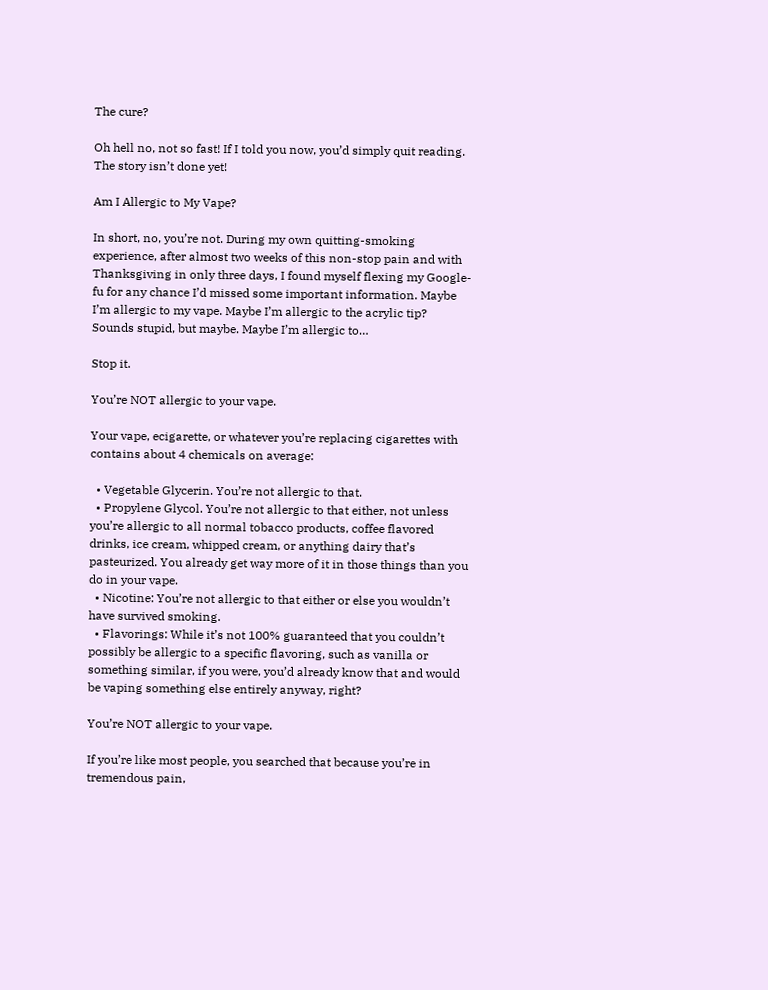The cure?

Oh hell no, not so fast! If I told you now, you’d simply quit reading. The story isn’t done yet!

Am I Allergic to My Vape?

In short, no, you’re not. During my own quitting-smoking experience, after almost two weeks of this non-stop pain and with Thanksgiving in only three days, I found myself flexing my Google-fu for any chance I’d missed some important information. Maybe I’m allergic to my vape. Maybe I’m allergic to the acrylic tip? Sounds stupid, but maybe. Maybe I’m allergic to…

Stop it.

You’re NOT allergic to your vape.

Your vape, ecigarette, or whatever you’re replacing cigarettes with contains about 4 chemicals on average:

  • Vegetable Glycerin. You’re not allergic to that.
  • Propylene Glycol. You’re not allergic to that either, not unless you’re allergic to all normal tobacco products, coffee flavored drinks, ice cream, whipped cream, or anything dairy that’s pasteurized. You already get way more of it in those things than you do in your vape.
  • Nicotine: You’re not allergic to that either or else you wouldn’t have survived smoking.
  • Flavorings: While it’s not 100% guaranteed that you couldn’t possibly be allergic to a specific flavoring, such as vanilla or something similar, if you were, you’d already know that and would be vaping something else entirely anyway, right?

You’re NOT allergic to your vape.

If you’re like most people, you searched that because you’re in tremendous pain,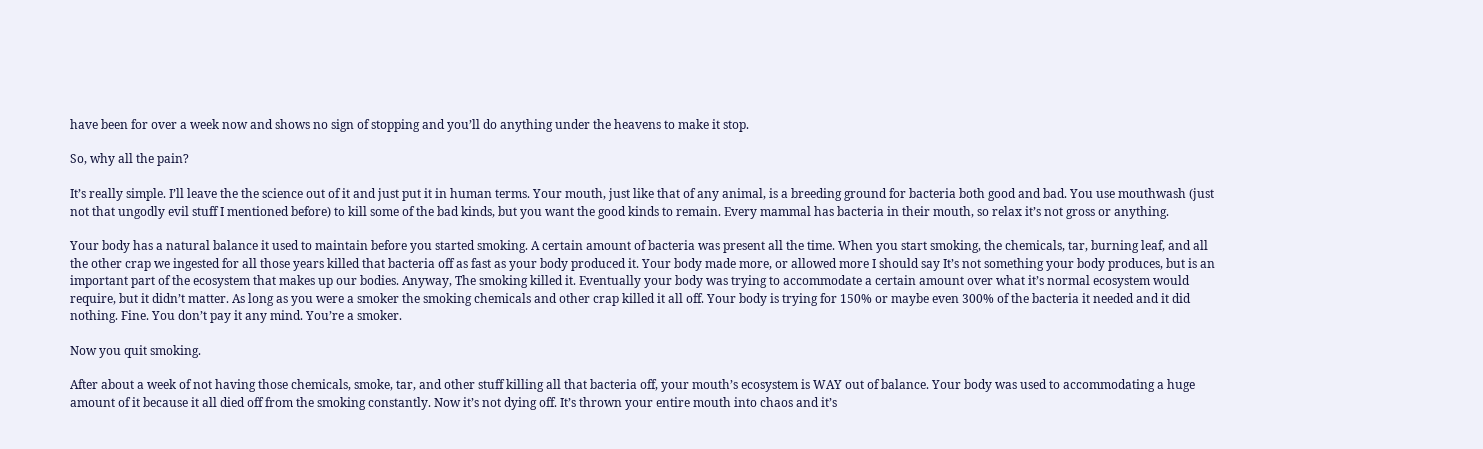have been for over a week now and shows no sign of stopping and you’ll do anything under the heavens to make it stop.

So, why all the pain?

It’s really simple. I’ll leave the the science out of it and just put it in human terms. Your mouth, just like that of any animal, is a breeding ground for bacteria both good and bad. You use mouthwash (just not that ungodly evil stuff I mentioned before) to kill some of the bad kinds, but you want the good kinds to remain. Every mammal has bacteria in their mouth, so relax it’s not gross or anything.

Your body has a natural balance it used to maintain before you started smoking. A certain amount of bacteria was present all the time. When you start smoking, the chemicals, tar, burning leaf, and all the other crap we ingested for all those years killed that bacteria off as fast as your body produced it. Your body made more, or allowed more I should say It’s not something your body produces, but is an important part of the ecosystem that makes up our bodies. Anyway, The smoking killed it. Eventually your body was trying to accommodate a certain amount over what it’s normal ecosystem would require, but it didn’t matter. As long as you were a smoker the smoking chemicals and other crap killed it all off. Your body is trying for 150% or maybe even 300% of the bacteria it needed and it did nothing. Fine. You don’t pay it any mind. You’re a smoker.

Now you quit smoking.

After about a week of not having those chemicals, smoke, tar, and other stuff killing all that bacteria off, your mouth’s ecosystem is WAY out of balance. Your body was used to accommodating a huge amount of it because it all died off from the smoking constantly. Now it’s not dying off. It’s thrown your entire mouth into chaos and it’s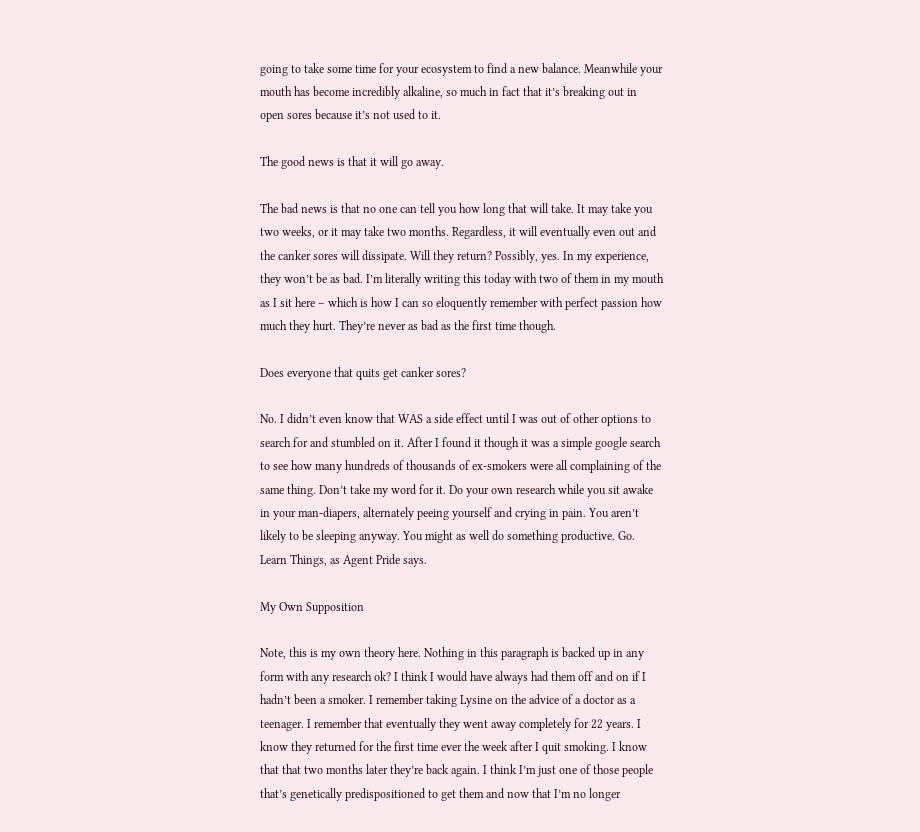going to take some time for your ecosystem to find a new balance. Meanwhile your mouth has become incredibly alkaline, so much in fact that it’s breaking out in open sores because it’s not used to it.

The good news is that it will go away.

The bad news is that no one can tell you how long that will take. It may take you two weeks, or it may take two months. Regardless, it will eventually even out and the canker sores will dissipate. Will they return? Possibly, yes. In my experience, they won’t be as bad. I’m literally writing this today with two of them in my mouth as I sit here – which is how I can so eloquently remember with perfect passion how much they hurt. They’re never as bad as the first time though.

Does everyone that quits get canker sores?

No. I didn’t even know that WAS a side effect until I was out of other options to search for and stumbled on it. After I found it though it was a simple google search to see how many hundreds of thousands of ex-smokers were all complaining of the same thing. Don’t take my word for it. Do your own research while you sit awake in your man-diapers, alternately peeing yourself and crying in pain. You aren’t likely to be sleeping anyway. You might as well do something productive. Go. Learn Things, as Agent Pride says.

My Own Supposition

Note, this is my own theory here. Nothing in this paragraph is backed up in any form with any research ok? I think I would have always had them off and on if I hadn’t been a smoker. I remember taking Lysine on the advice of a doctor as a teenager. I remember that eventually they went away completely for 22 years. I know they returned for the first time ever the week after I quit smoking. I know that that two months later they’re back again. I think I’m just one of those people that’s genetically predispositioned to get them and now that I’m no longer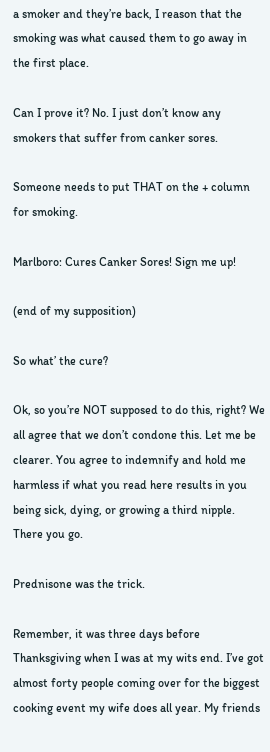a smoker and they’re back, I reason that the smoking was what caused them to go away in the first place.

Can I prove it? No. I just don’t know any smokers that suffer from canker sores.

Someone needs to put THAT on the + column for smoking.

Marlboro: Cures Canker Sores! Sign me up!

(end of my supposition)

So what’ the cure?

Ok, so you’re NOT supposed to do this, right? We all agree that we don’t condone this. Let me be clearer. You agree to indemnify and hold me harmless if what you read here results in you being sick, dying, or growing a third nipple. There you go.

Prednisone was the trick.

Remember, it was three days before Thanksgiving when I was at my wits end. I’ve got almost forty people coming over for the biggest cooking event my wife does all year. My friends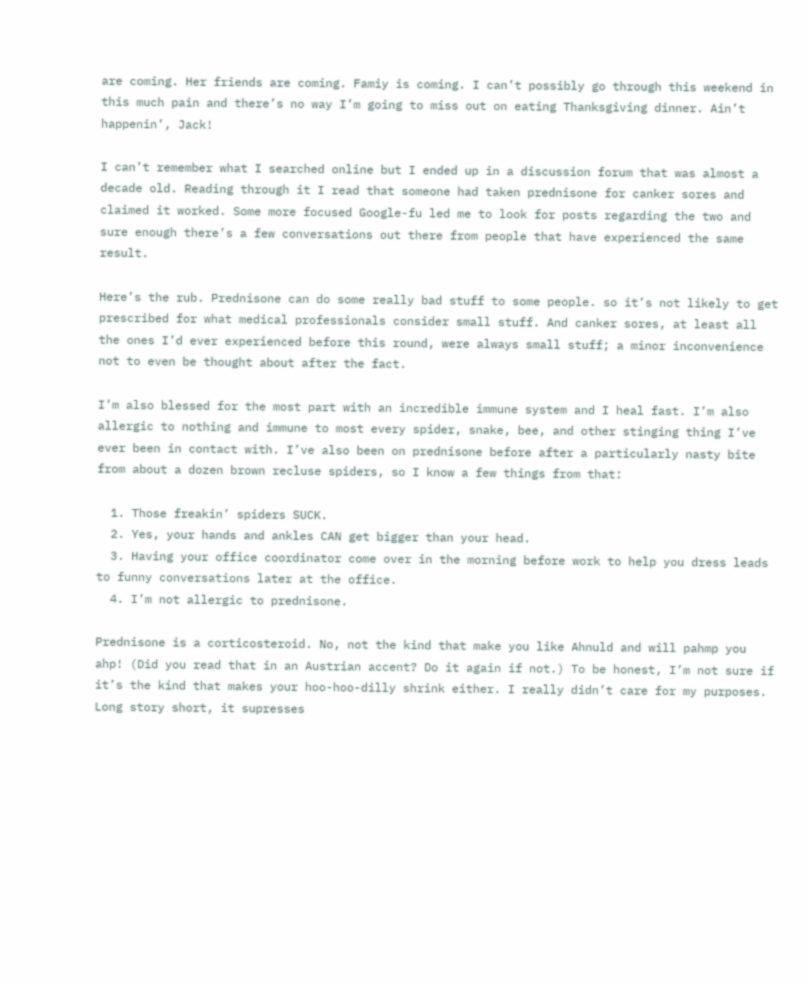are coming. Her friends are coming. Famiy is coming. I can’t possibly go through this weekend in this much pain and there’s no way I’m going to miss out on eating Thanksgiving dinner. Ain’t happenin’, Jack!

I can’t remember what I searched online but I ended up in a discussion forum that was almost a decade old. Reading through it I read that someone had taken prednisone for canker sores and claimed it worked. Some more focused Google-fu led me to look for posts regarding the two and sure enough there’s a few conversations out there from people that have experienced the same result.

Here’s the rub. Prednisone can do some really bad stuff to some people. so it’s not likely to get prescribed for what medical professionals consider small stuff. And canker sores, at least all the ones I’d ever experienced before this round, were always small stuff; a minor inconvenience not to even be thought about after the fact.

I’m also blessed for the most part with an incredible immune system and I heal fast. I’m also allergic to nothing and immune to most every spider, snake, bee, and other stinging thing I’ve ever been in contact with. I’ve also been on prednisone before after a particularly nasty bite from about a dozen brown recluse spiders, so I know a few things from that:

  1. Those freakin’ spiders SUCK.
  2. Yes, your hands and ankles CAN get bigger than your head.
  3. Having your office coordinator come over in the morning before work to help you dress leads to funny conversations later at the office.
  4. I’m not allergic to prednisone.

Prednisone is a corticosteroid. No, not the kind that make you like Ahnuld and will pahmp you ahp! (Did you read that in an Austrian accent? Do it again if not.) To be honest, I’m not sure if it’s the kind that makes your hoo-hoo-dilly shrink either. I really didn’t care for my purposes. Long story short, it supresses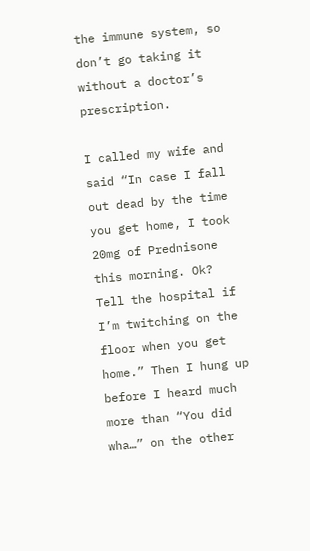the immune system, so don’t go taking it without a doctor’s prescription.

I called my wife and said “In case I fall out dead by the time you get home, I took 20mg of Prednisone this morning. Ok? Tell the hospital if I’m twitching on the floor when you get home.” Then I hung up before I heard much more than “You did wha…” on the other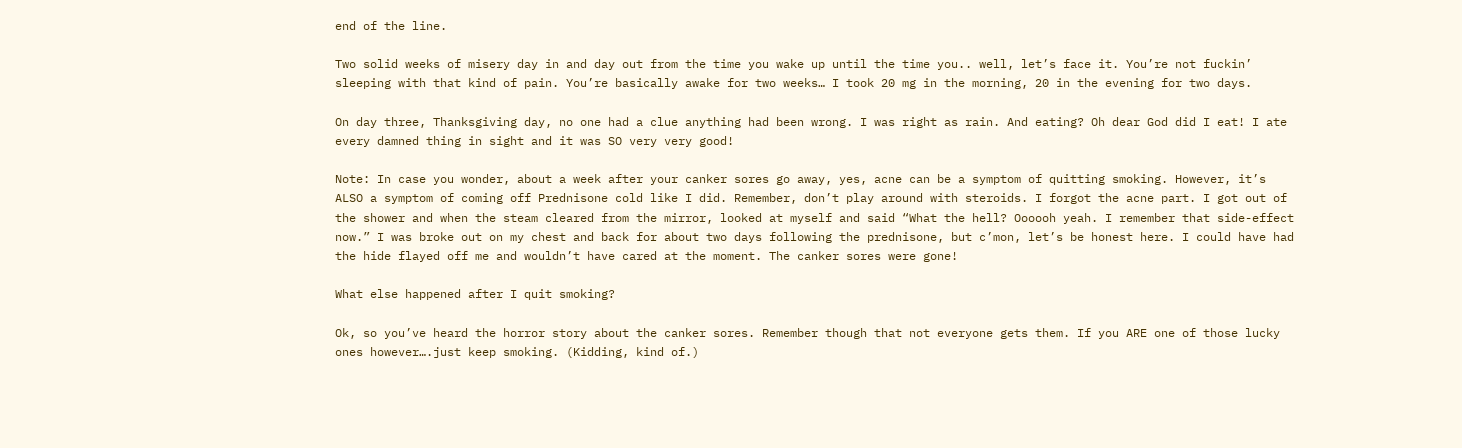end of the line.

Two solid weeks of misery day in and day out from the time you wake up until the time you.. well, let’s face it. You’re not fuckin’ sleeping with that kind of pain. You’re basically awake for two weeks… I took 20 mg in the morning, 20 in the evening for two days.

On day three, Thanksgiving day, no one had a clue anything had been wrong. I was right as rain. And eating? Oh dear God did I eat! I ate every damned thing in sight and it was SO very very good!

Note: In case you wonder, about a week after your canker sores go away, yes, acne can be a symptom of quitting smoking. However, it’s ALSO a symptom of coming off Prednisone cold like I did. Remember, don’t play around with steroids. I forgot the acne part. I got out of the shower and when the steam cleared from the mirror, looked at myself and said “What the hell? Oooooh yeah. I remember that side-effect now.” I was broke out on my chest and back for about two days following the prednisone, but c’mon, let’s be honest here. I could have had the hide flayed off me and wouldn’t have cared at the moment. The canker sores were gone!

What else happened after I quit smoking?

Ok, so you’ve heard the horror story about the canker sores. Remember though that not everyone gets them. If you ARE one of those lucky ones however….just keep smoking. (Kidding, kind of.)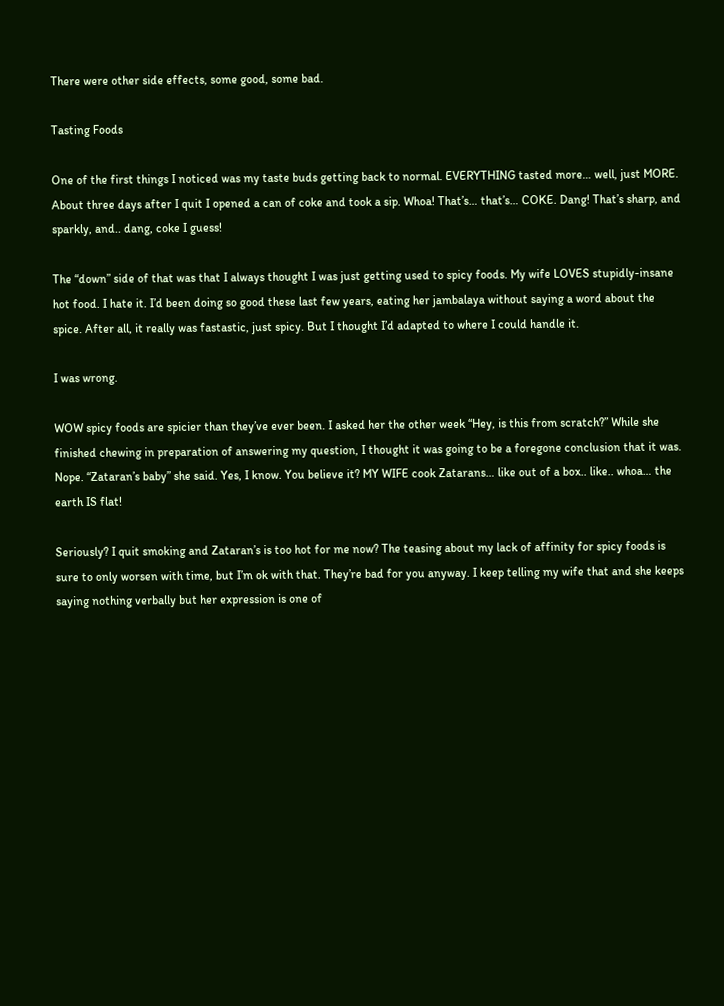There were other side effects, some good, some bad.

Tasting Foods

One of the first things I noticed was my taste buds getting back to normal. EVERYTHING tasted more… well, just MORE. About three days after I quit I opened a can of coke and took a sip. Whoa! That’s… that’s… COKE. Dang! That’s sharp, and sparkly, and.. dang, coke I guess!

The “down” side of that was that I always thought I was just getting used to spicy foods. My wife LOVES stupidly-insane hot food. I hate it. I’d been doing so good these last few years, eating her jambalaya without saying a word about the spice. After all, it really was fastastic, just spicy. But I thought I’d adapted to where I could handle it.

I was wrong.

WOW spicy foods are spicier than they’ve ever been. I asked her the other week “Hey, is this from scratch?” While she finished chewing in preparation of answering my question, I thought it was going to be a foregone conclusion that it was. Nope. “Zataran’s baby” she said. Yes, I know. You believe it? MY WIFE cook Zatarans… like out of a box.. like.. whoa… the earth IS flat!

Seriously? I quit smoking and Zataran’s is too hot for me now? The teasing about my lack of affinity for spicy foods is sure to only worsen with time, but I’m ok with that. They’re bad for you anyway. I keep telling my wife that and she keeps saying nothing verbally but her expression is one of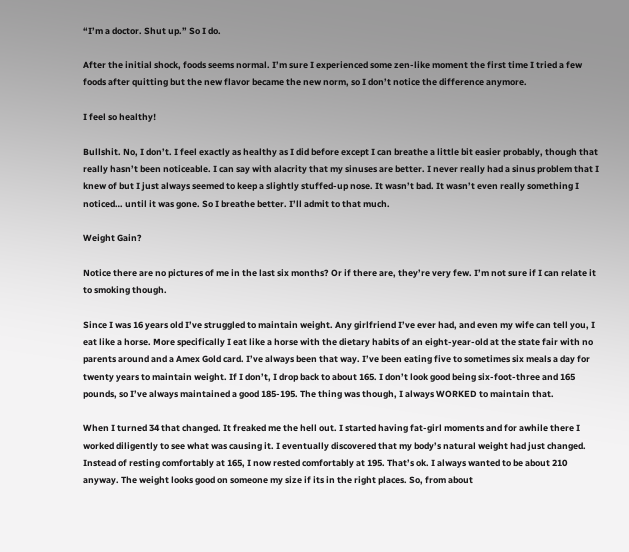“I’m a doctor. Shut up.” So I do.

After the initial shock, foods seems normal. I’m sure I experienced some zen-like moment the first time I tried a few foods after quitting but the new flavor became the new norm, so I don’t notice the difference anymore.

I feel so healthy!

Bullshit. No, I don’t. I feel exactly as healthy as I did before except I can breathe a little bit easier probably, though that really hasn’t been noticeable. I can say with alacrity that my sinuses are better. I never really had a sinus problem that I knew of but I just always seemed to keep a slightly stuffed-up nose. It wasn’t bad. It wasn’t even really something I noticed… until it was gone. So I breathe better. I’ll admit to that much.

Weight Gain?

Notice there are no pictures of me in the last six months? Or if there are, they’re very few. I’m not sure if I can relate it to smoking though.

Since I was 16 years old I’ve struggled to maintain weight. Any girlfriend I’ve ever had, and even my wife can tell you, I eat like a horse. More specifically I eat like a horse with the dietary habits of an eight-year-old at the state fair with no parents around and a Amex Gold card. I’ve always been that way. I’ve been eating five to sometimes six meals a day for twenty years to maintain weight. If I don’t, I drop back to about 165. I don’t look good being six-foot-three and 165 pounds, so I’ve always maintained a good 185-195. The thing was though, I always WORKED to maintain that.

When I turned 34 that changed. It freaked me the hell out. I started having fat-girl moments and for awhile there I worked diligently to see what was causing it. I eventually discovered that my body’s natural weight had just changed. Instead of resting comfortably at 165, I now rested comfortably at 195. That’s ok. I always wanted to be about 210 anyway. The weight looks good on someone my size if its in the right places. So, from about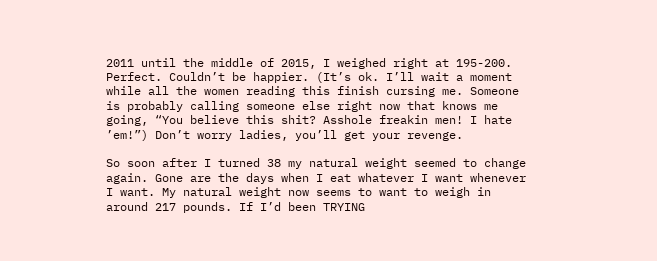2011 until the middle of 2015, I weighed right at 195-200. Perfect. Couldn’t be happier. (It’s ok. I’ll wait a moment while all the women reading this finish cursing me. Someone is probably calling someone else right now that knows me going, “You believe this shit? Asshole freakin men! I hate ’em!”) Don’t worry ladies, you’ll get your revenge.

So soon after I turned 38 my natural weight seemed to change again. Gone are the days when I eat whatever I want whenever I want. My natural weight now seems to want to weigh in around 217 pounds. If I’d been TRYING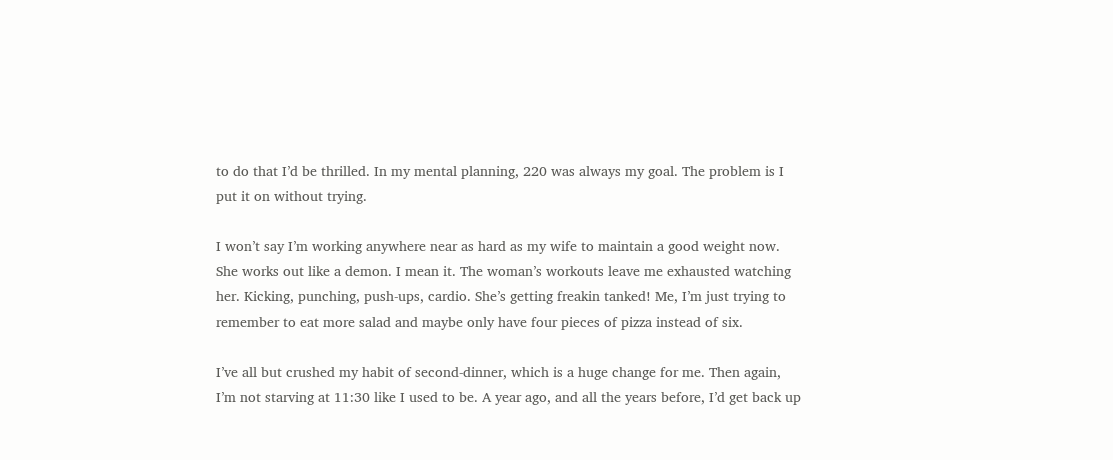to do that I’d be thrilled. In my mental planning, 220 was always my goal. The problem is I put it on without trying.

I won’t say I’m working anywhere near as hard as my wife to maintain a good weight now. She works out like a demon. I mean it. The woman’s workouts leave me exhausted watching her. Kicking, punching, push-ups, cardio. She’s getting freakin tanked! Me, I’m just trying to remember to eat more salad and maybe only have four pieces of pizza instead of six.

I’ve all but crushed my habit of second-dinner, which is a huge change for me. Then again, I’m not starving at 11:30 like I used to be. A year ago, and all the years before, I’d get back up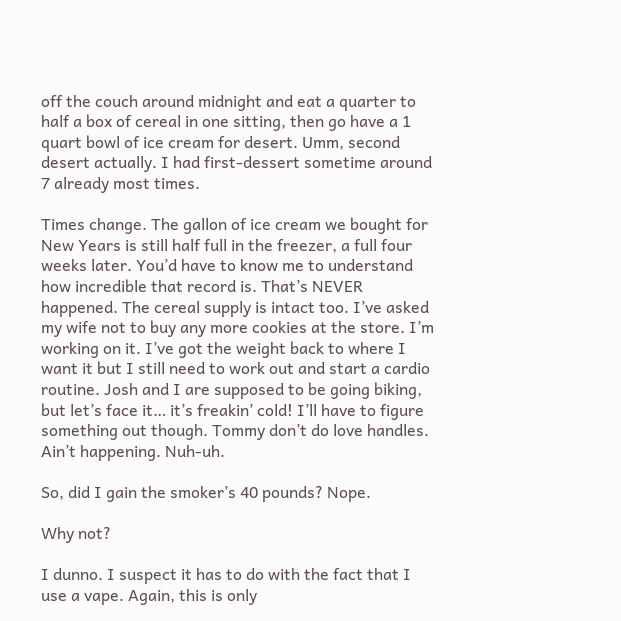off the couch around midnight and eat a quarter to half a box of cereal in one sitting, then go have a 1 quart bowl of ice cream for desert. Umm, second desert actually. I had first-dessert sometime around 7 already most times.

Times change. The gallon of ice cream we bought for New Years is still half full in the freezer, a full four weeks later. You’d have to know me to understand how incredible that record is. That’s NEVER happened. The cereal supply is intact too. I’ve asked my wife not to buy any more cookies at the store. I’m working on it. I’ve got the weight back to where I want it but I still need to work out and start a cardio routine. Josh and I are supposed to be going biking, but let’s face it… it’s freakin’ cold! I’ll have to figure something out though. Tommy don’t do love handles. Ain’t happening. Nuh-uh.

So, did I gain the smoker’s 40 pounds? Nope.

Why not?

I dunno. I suspect it has to do with the fact that I use a vape. Again, this is only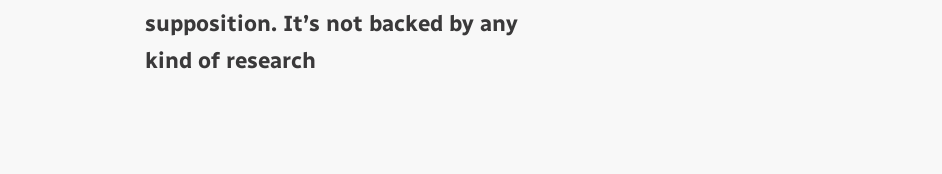supposition. It’s not backed by any kind of research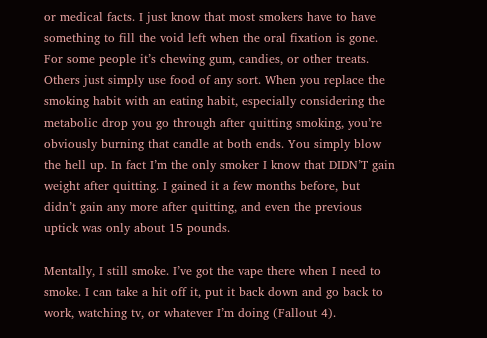or medical facts. I just know that most smokers have to have something to fill the void left when the oral fixation is gone. For some people it’s chewing gum, candies, or other treats. Others just simply use food of any sort. When you replace the smoking habit with an eating habit, especially considering the metabolic drop you go through after quitting smoking, you’re obviously burning that candle at both ends. You simply blow the hell up. In fact I’m the only smoker I know that DIDN’T gain weight after quitting. I gained it a few months before, but didn’t gain any more after quitting, and even the previous uptick was only about 15 pounds.

Mentally, I still smoke. I’ve got the vape there when I need to smoke. I can take a hit off it, put it back down and go back to work, watching tv, or whatever I’m doing (Fallout 4).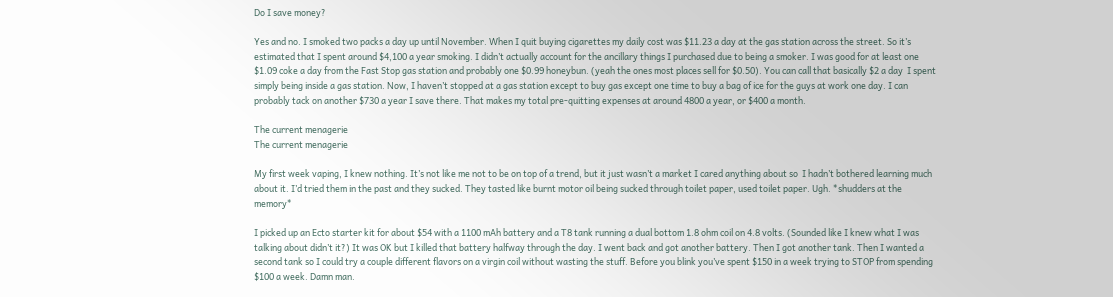Do I save money?

Yes and no. I smoked two packs a day up until November. When I quit buying cigarettes my daily cost was $11.23 a day at the gas station across the street. So it’s estimated that I spent around $4,100 a year smoking. I didn’t actually account for the ancillary things I purchased due to being a smoker. I was good for at least one $1.09 coke a day from the Fast Stop gas station and probably one $0.99 honeybun. (yeah the ones most places sell for $0.50). You can call that basically $2 a day  I spent simply being inside a gas station. Now, I haven’t stopped at a gas station except to buy gas except one time to buy a bag of ice for the guys at work one day. I can probably tack on another $730 a year I save there. That makes my total pre-quitting expenses at around 4800 a year, or $400 a month.

The current menagerie
The current menagerie

My first week vaping, I knew nothing. It’s not like me not to be on top of a trend, but it just wasn’t a market I cared anything about so  I hadn’t bothered learning much about it. I’d tried them in the past and they sucked. They tasted like burnt motor oil being sucked through toilet paper, used toilet paper. Ugh. *shudders at the memory*

I picked up an Ecto starter kit for about $54 with a 1100 mAh battery and a T8 tank running a dual bottom 1.8 ohm coil on 4.8 volts. (Sounded like I knew what I was talking about didn’t it?) It was OK but I killed that battery halfway through the day. I went back and got another battery. Then I got another tank. Then I wanted a second tank so I could try a couple different flavors on a virgin coil without wasting the stuff. Before you blink you’ve spent $150 in a week trying to STOP from spending $100 a week. Damn man.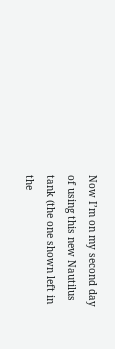Now I’m on my second day of using this new Nautilus tank (the one shown left in the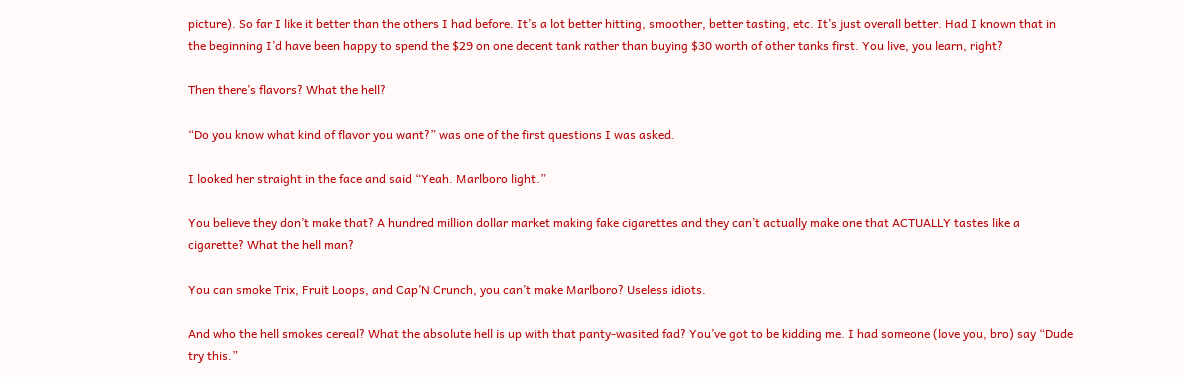picture). So far I like it better than the others I had before. It’s a lot better hitting, smoother, better tasting, etc. It’s just overall better. Had I known that in the beginning I’d have been happy to spend the $29 on one decent tank rather than buying $30 worth of other tanks first. You live, you learn, right?

Then there’s flavors? What the hell?

“Do you know what kind of flavor you want?” was one of the first questions I was asked.

I looked her straight in the face and said “Yeah. Marlboro light.”

You believe they don’t make that? A hundred million dollar market making fake cigarettes and they can’t actually make one that ACTUALLY tastes like a cigarette? What the hell man?

You can smoke Trix, Fruit Loops, and Cap’N Crunch, you can’t make Marlboro? Useless idiots.

And who the hell smokes cereal? What the absolute hell is up with that panty-wasited fad? You’ve got to be kidding me. I had someone (love you, bro) say “Dude try this.”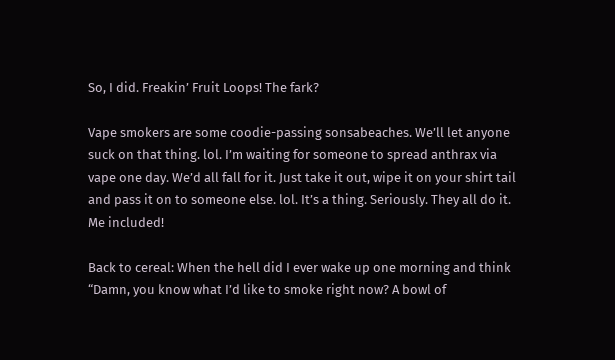So, I did. Freakin’ Fruit Loops! The fark?

Vape smokers are some coodie-passing sonsabeaches. We’ll let anyone suck on that thing. lol. I’m waiting for someone to spread anthrax via vape one day. We’d all fall for it. Just take it out, wipe it on your shirt tail and pass it on to someone else. lol. It’s a thing. Seriously. They all do it. Me included!

Back to cereal: When the hell did I ever wake up one morning and think “Damn, you know what I’d like to smoke right now? A bowl of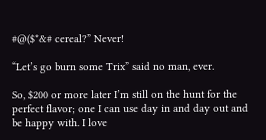#@($*&# cereal?” Never!

“Let’s go burn some Trix” said no man, ever.

So, $200 or more later I’m still on the hunt for the perfect flavor; one I can use day in and day out and be happy with. I love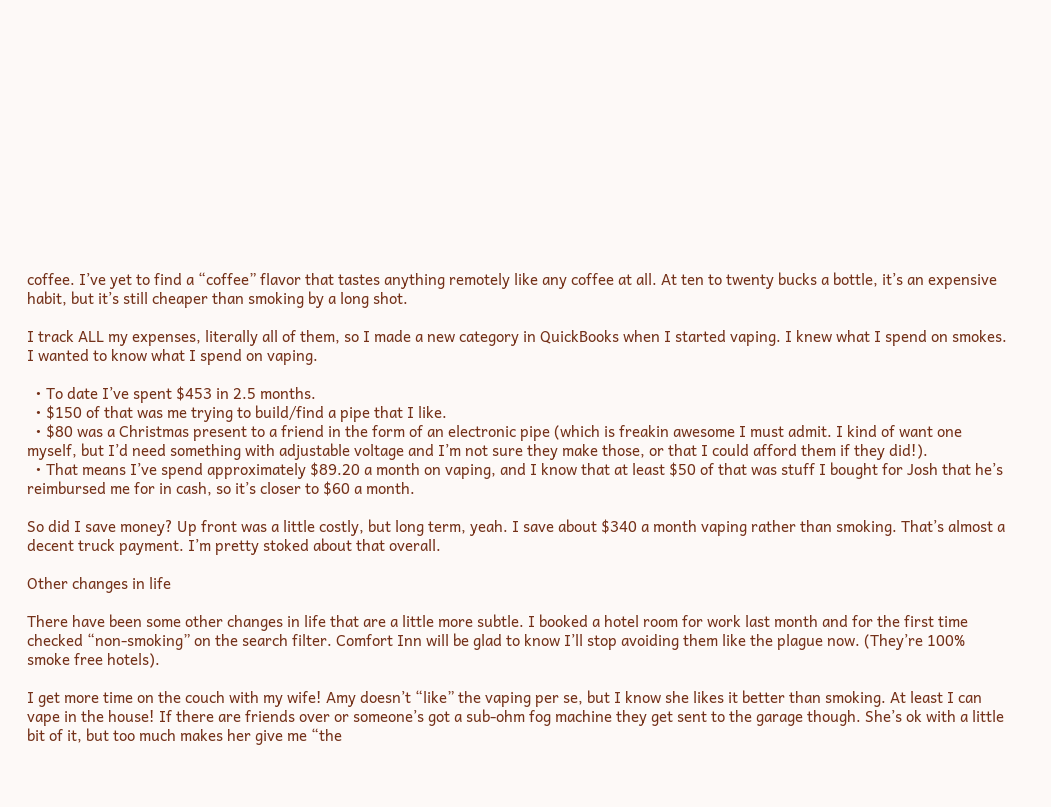coffee. I’ve yet to find a “coffee” flavor that tastes anything remotely like any coffee at all. At ten to twenty bucks a bottle, it’s an expensive habit, but it’s still cheaper than smoking by a long shot.

I track ALL my expenses, literally all of them, so I made a new category in QuickBooks when I started vaping. I knew what I spend on smokes. I wanted to know what I spend on vaping.

  • To date I’ve spent $453 in 2.5 months.
  • $150 of that was me trying to build/find a pipe that I like.
  • $80 was a Christmas present to a friend in the form of an electronic pipe (which is freakin awesome I must admit. I kind of want one myself, but I’d need something with adjustable voltage and I’m not sure they make those, or that I could afford them if they did!).
  • That means I’ve spend approximately $89.20 a month on vaping, and I know that at least $50 of that was stuff I bought for Josh that he’s reimbursed me for in cash, so it’s closer to $60 a month.

So did I save money? Up front was a little costly, but long term, yeah. I save about $340 a month vaping rather than smoking. That’s almost a decent truck payment. I’m pretty stoked about that overall.

Other changes in life

There have been some other changes in life that are a little more subtle. I booked a hotel room for work last month and for the first time checked “non-smoking” on the search filter. Comfort Inn will be glad to know I’ll stop avoiding them like the plague now. (They’re 100% smoke free hotels).

I get more time on the couch with my wife! Amy doesn’t “like” the vaping per se, but I know she likes it better than smoking. At least I can vape in the house! If there are friends over or someone’s got a sub-ohm fog machine they get sent to the garage though. She’s ok with a little bit of it, but too much makes her give me “the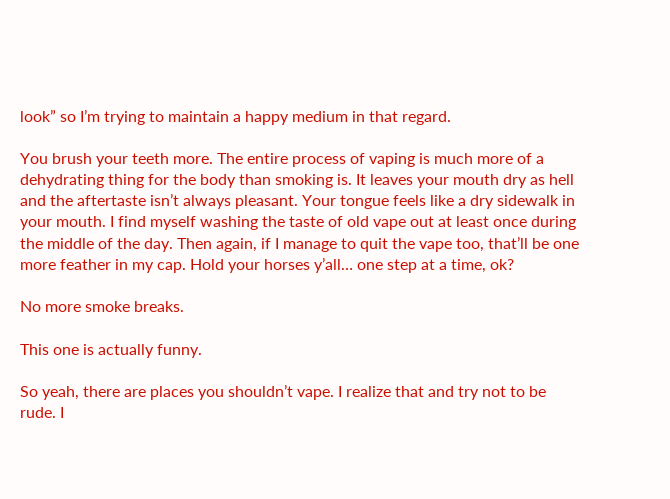look” so I’m trying to maintain a happy medium in that regard.

You brush your teeth more. The entire process of vaping is much more of a dehydrating thing for the body than smoking is. It leaves your mouth dry as hell and the aftertaste isn’t always pleasant. Your tongue feels like a dry sidewalk in your mouth. I find myself washing the taste of old vape out at least once during the middle of the day. Then again, if I manage to quit the vape too, that’ll be one more feather in my cap. Hold your horses y’all… one step at a time, ok?

No more smoke breaks.

This one is actually funny.

So yeah, there are places you shouldn’t vape. I realize that and try not to be rude. I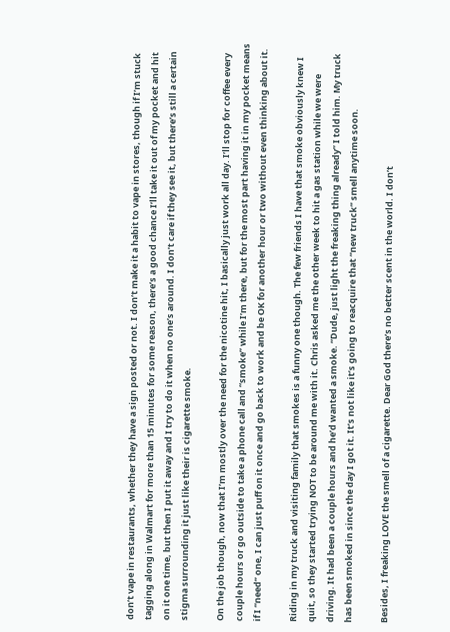don’t vape in restaurants, whether they have a sign posted or not. I don’t make it a habit to vape in stores, though if I’m stuck tagging along in Walmart for more than 15 minutes for some reason, there’s a good chance I’ll take it out of my pocket and hit on it one time, but then I put it away and I try to do it when no one’s around. I don’t care if they see it, but there’s still a certain stigma surrounding it just like their is cigarette smoke.

On the job though, now that I’m mostly over the need for the nicotine hit, I basically just work all day. I’ll stop for coffee every couple hours or go outside to take a phone call and “smoke” while I’m there, but for the most part having it in my pocket means if I “need” one, I can just puff on it once and go back to work and be OK for another hour or two without even thinking about it.

Riding in my truck and visiting family that smokes is a funny one though. The few friends I have that smoke obviously knew I quit, so they started trying NOT to be around me with it. Chris asked me the other week to hit a gas station while we were driving. It had been a couple hours and he’d wanted a smoke. “Dude, just light the freaking thing already” I told him. My truck has been smoked in since the day I got it. It’s not like it’s going to reacquire that “new truck” smell anytime soon.

Besides, I freaking LOVE the smell of a cigarette. Dear God there’s no better scent in the world. I don’t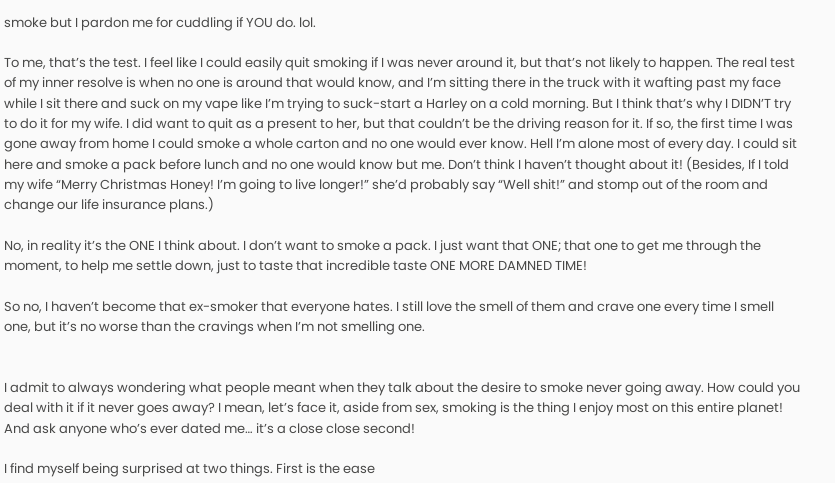smoke but I pardon me for cuddling if YOU do. lol.

To me, that’s the test. I feel like I could easily quit smoking if I was never around it, but that’s not likely to happen. The real test of my inner resolve is when no one is around that would know, and I’m sitting there in the truck with it wafting past my face while I sit there and suck on my vape like I’m trying to suck-start a Harley on a cold morning. But I think that’s why I DIDN’T try to do it for my wife. I did want to quit as a present to her, but that couldn’t be the driving reason for it. If so, the first time I was gone away from home I could smoke a whole carton and no one would ever know. Hell I’m alone most of every day. I could sit here and smoke a pack before lunch and no one would know but me. Don’t think I haven’t thought about it! (Besides, If I told my wife “Merry Christmas Honey! I’m going to live longer!” she’d probably say “Well shit!” and stomp out of the room and change our life insurance plans.)

No, in reality it’s the ONE I think about. I don’t want to smoke a pack. I just want that ONE; that one to get me through the moment, to help me settle down, just to taste that incredible taste ONE MORE DAMNED TIME!

So no, I haven’t become that ex-smoker that everyone hates. I still love the smell of them and crave one every time I smell one, but it’s no worse than the cravings when I’m not smelling one.


I admit to always wondering what people meant when they talk about the desire to smoke never going away. How could you deal with it if it never goes away? I mean, let’s face it, aside from sex, smoking is the thing I enjoy most on this entire planet! And ask anyone who’s ever dated me… it’s a close close second!

I find myself being surprised at two things. First is the ease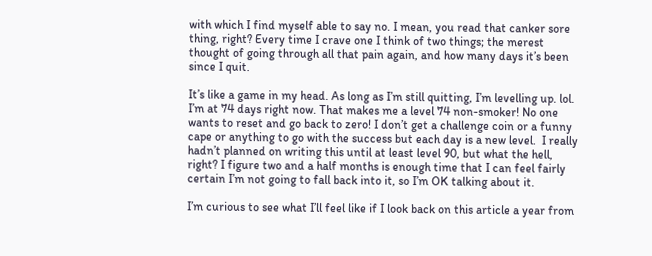with which I find myself able to say no. I mean, you read that canker sore thing, right? Every time I crave one I think of two things; the merest thought of going through all that pain again, and how many days it’s been since I quit.

It’s like a game in my head. As long as I’m still quitting, I’m levelling up. lol. I’m at 74 days right now. That makes me a level 74 non-smoker! No one wants to reset and go back to zero! I don’t get a challenge coin or a funny cape or anything to go with the success but each day is a new level.  I really hadn’t planned on writing this until at least level 90, but what the hell, right? I figure two and a half months is enough time that I can feel fairly certain I’m not going to fall back into it, so I’m OK talking about it.

I’m curious to see what I’ll feel like if I look back on this article a year from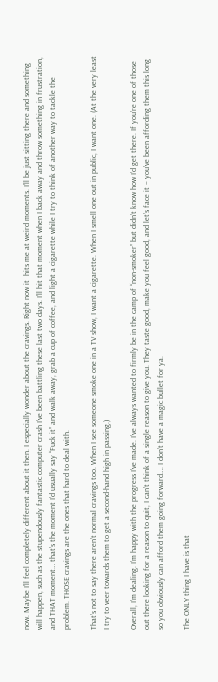now. Maybe I’ll feel completely different about it then. I especially wonder about the cravings. Right now it  hits me at weird moments. I’ll be just sitting there and something will happen, such as the stupendously fantastic computer crash I’ve been battling these last two days. I’ll hit that moment when I back away and throw something in frustration, and THAT moment… that’s the moment I’d usually say “Fuck it” and walk away, grab a cup of coffee, and light a cigarette while I try to think of another way to tackle the problem. THOSE cravings are the ones that hard to deal with.

That’s not to say there aren’t normal cravings too. When I see someone smoke one in a TV show, I want a cigarette. When I smell one out in public, I want one. (At the very least I try to veer towards them to get a second-hand high in passing.)

Overall, I’m dealing. I’m happy with the progress I’ve made. I’ve always wanted to firmly be in the camp of “non-smoker” but didn’t know how I’d get there. If you’re one of those out there looking for a reason to quit, I can’t think of a single reason to give you. They taste good, make you feel good, and let’s face it – you’ve been affording them this long so you obviously can afford them going forward…. I don’t have a magic bullet for ya.

The ONLY thing I have is that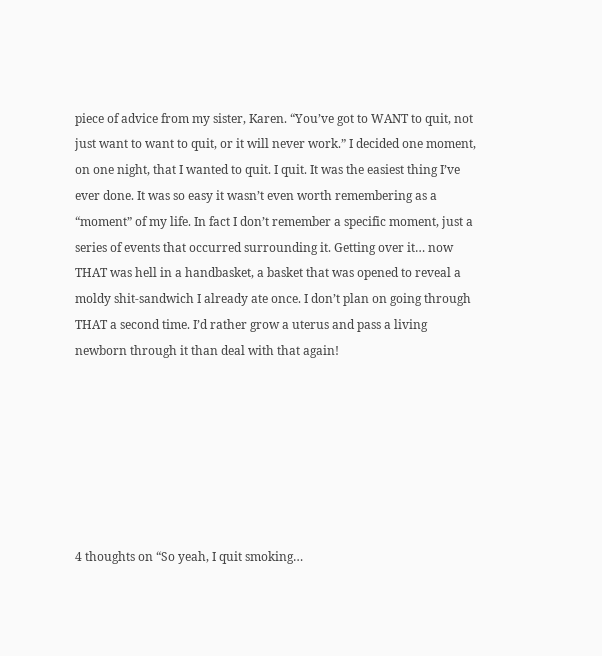piece of advice from my sister, Karen. “You’ve got to WANT to quit, not just want to want to quit, or it will never work.” I decided one moment, on one night, that I wanted to quit. I quit. It was the easiest thing I’ve ever done. It was so easy it wasn’t even worth remembering as a “moment” of my life. In fact I don’t remember a specific moment, just a series of events that occurred surrounding it. Getting over it… now THAT was hell in a handbasket, a basket that was opened to reveal a moldy shit-sandwich I already ate once. I don’t plan on going through THAT a second time. I’d rather grow a uterus and pass a living newborn through it than deal with that again!







4 thoughts on “So yeah, I quit smoking…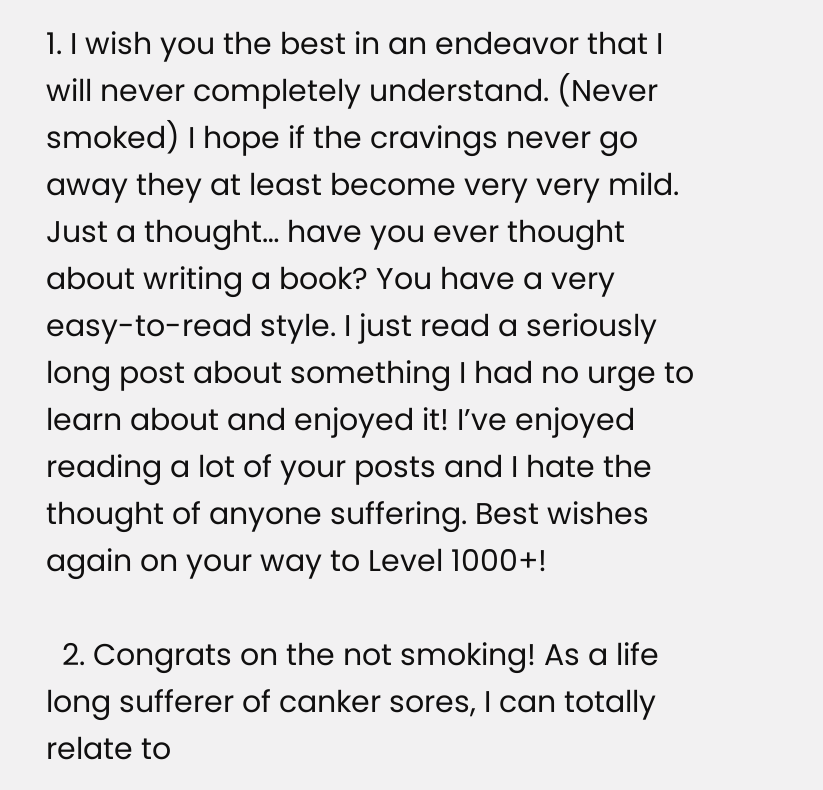1. I wish you the best in an endeavor that I will never completely understand. (Never smoked) I hope if the cravings never go away they at least become very very mild. Just a thought… have you ever thought about writing a book? You have a very easy-to-read style. I just read a seriously long post about something I had no urge to learn about and enjoyed it! I’ve enjoyed reading a lot of your posts and I hate the thought of anyone suffering. Best wishes again on your way to Level 1000+!

  2. Congrats on the not smoking! As a life long sufferer of canker sores, I can totally relate to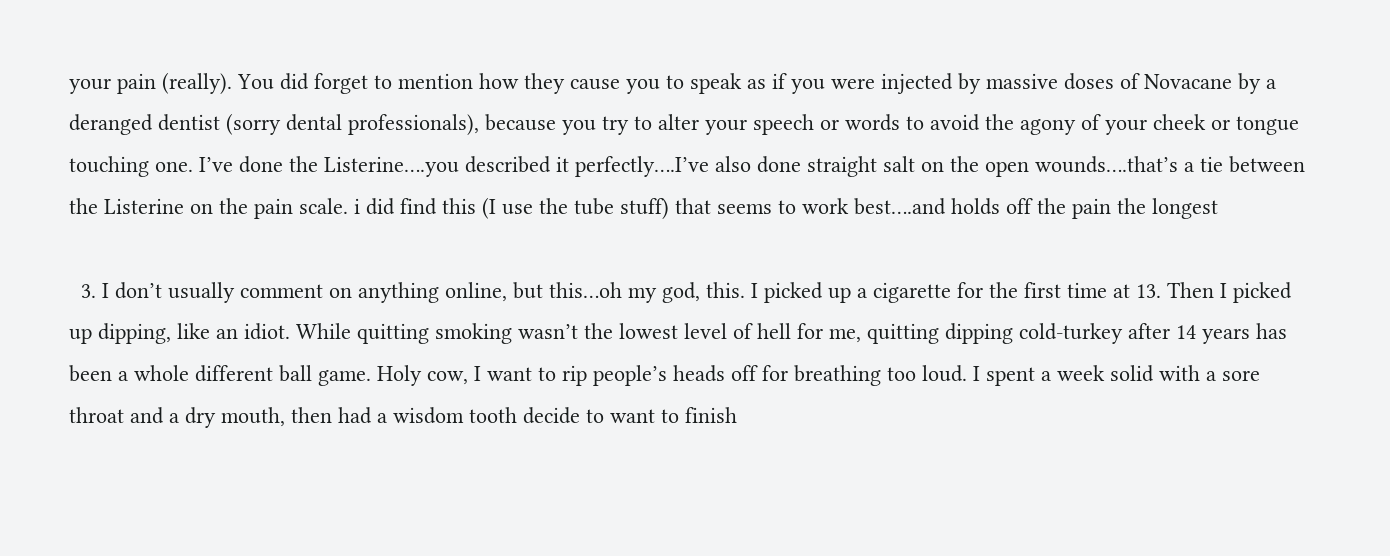your pain (really). You did forget to mention how they cause you to speak as if you were injected by massive doses of Novacane by a deranged dentist (sorry dental professionals), because you try to alter your speech or words to avoid the agony of your cheek or tongue touching one. I’ve done the Listerine….you described it perfectly….I’ve also done straight salt on the open wounds….that’s a tie between the Listerine on the pain scale. i did find this (I use the tube stuff) that seems to work best….and holds off the pain the longest

  3. I don’t usually comment on anything online, but this…oh my god, this. I picked up a cigarette for the first time at 13. Then I picked up dipping, like an idiot. While quitting smoking wasn’t the lowest level of hell for me, quitting dipping cold-turkey after 14 years has been a whole different ball game. Holy cow, I want to rip people’s heads off for breathing too loud. I spent a week solid with a sore throat and a dry mouth, then had a wisdom tooth decide to want to finish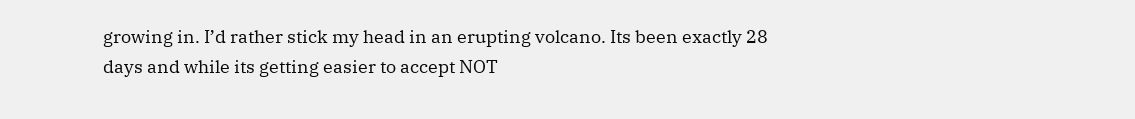growing in. I’d rather stick my head in an erupting volcano. Its been exactly 28 days and while its getting easier to accept NOT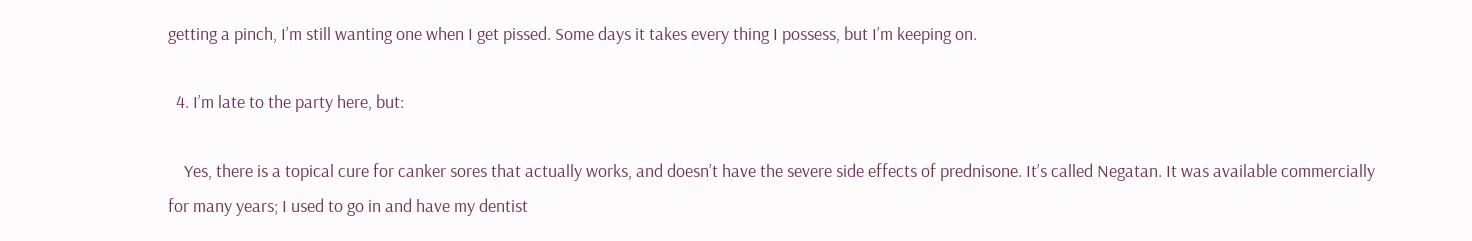getting a pinch, I’m still wanting one when I get pissed. Some days it takes every thing I possess, but I’m keeping on.

  4. I’m late to the party here, but:

    Yes, there is a topical cure for canker sores that actually works, and doesn’t have the severe side effects of prednisone. It’s called Negatan. It was available commercially for many years; I used to go in and have my dentist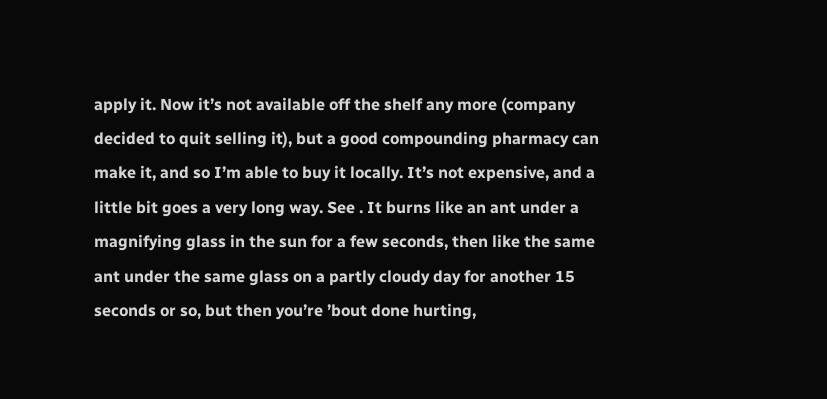apply it. Now it’s not available off the shelf any more (company decided to quit selling it), but a good compounding pharmacy can make it, and so I’m able to buy it locally. It’s not expensive, and a little bit goes a very long way. See . It burns like an ant under a magnifying glass in the sun for a few seconds, then like the same ant under the same glass on a partly cloudy day for another 15 seconds or so, but then you’re ’bout done hurting,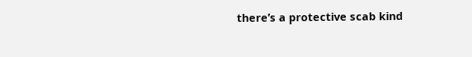there’s a protective scab kind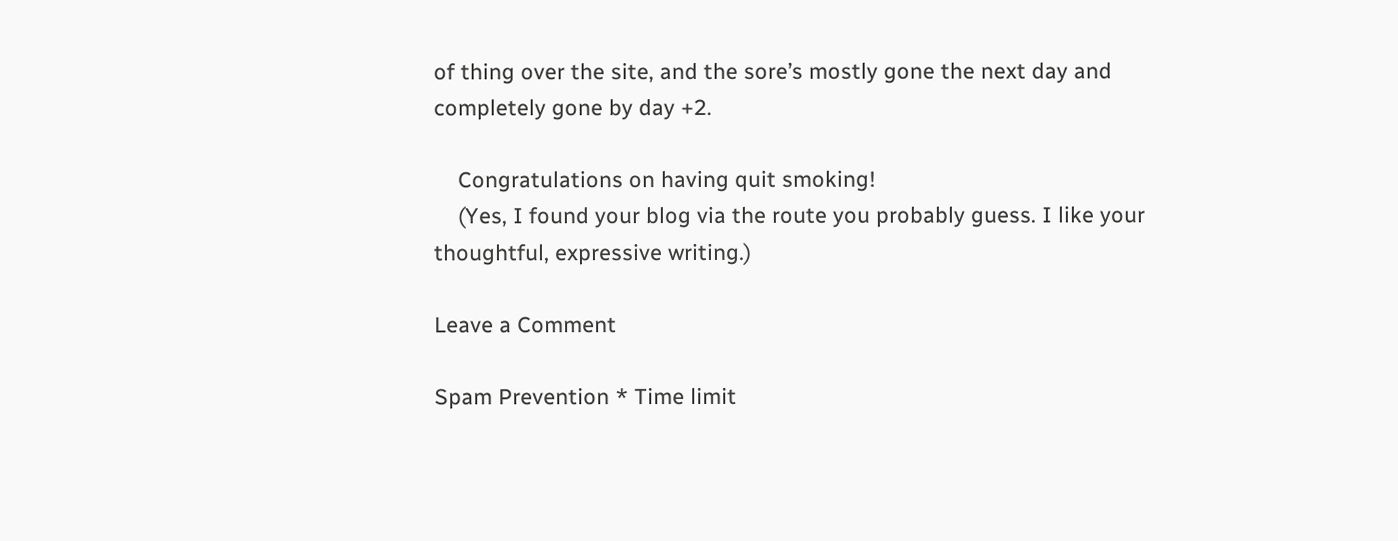of thing over the site, and the sore’s mostly gone the next day and completely gone by day +2.

    Congratulations on having quit smoking!
    (Yes, I found your blog via the route you probably guess. I like your thoughtful, expressive writing.)

Leave a Comment

Spam Prevention * Time limit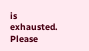is exhausted. Please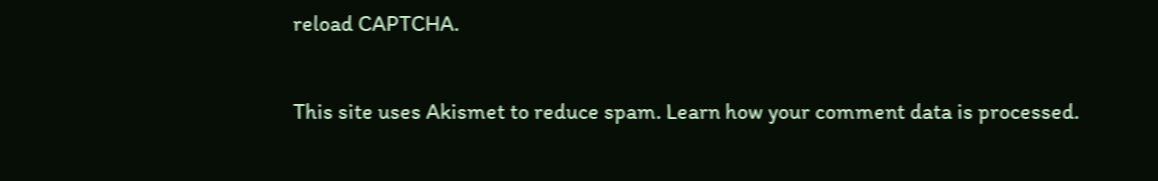reload CAPTCHA.

This site uses Akismet to reduce spam. Learn how your comment data is processed.